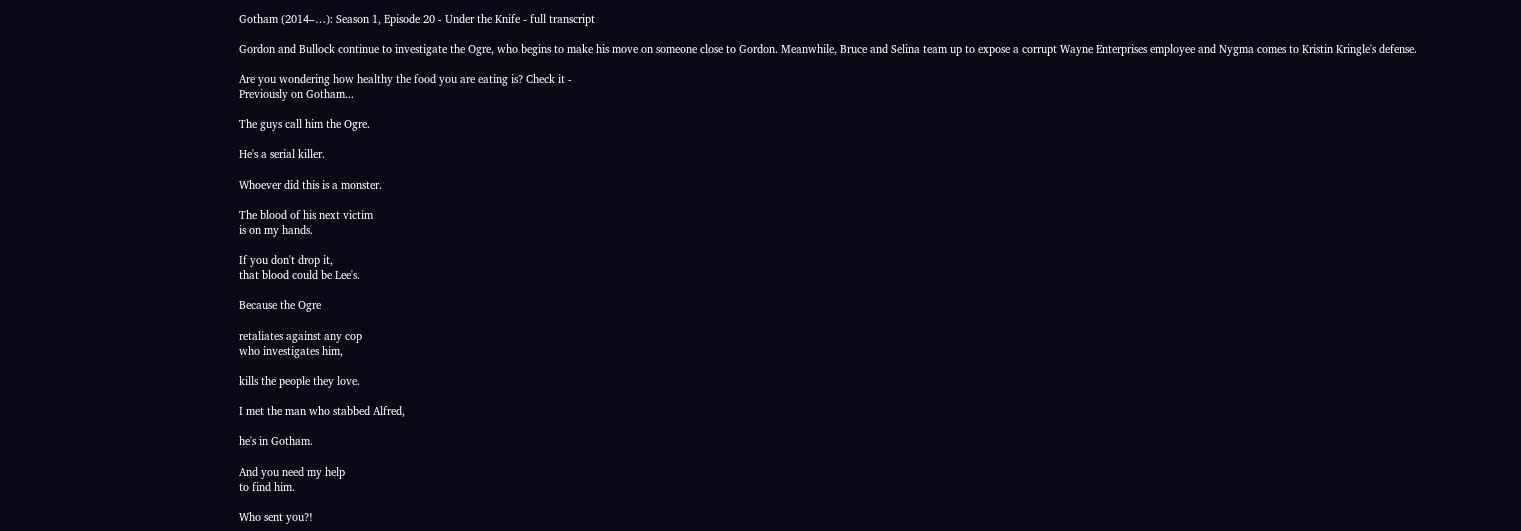Gotham (2014–…): Season 1, Episode 20 - Under the Knife - full transcript

Gordon and Bullock continue to investigate the Ogre, who begins to make his move on someone close to Gordon. Meanwhile, Bruce and Selina team up to expose a corrupt Wayne Enterprises employee and Nygma comes to Kristin Kringle's defense.

Are you wondering how healthy the food you are eating is? Check it -
Previously on Gotham...

The guys call him the Ogre.

He's a serial killer.

Whoever did this is a monster.

The blood of his next victim
is on my hands.

If you don't drop it,
that blood could be Lee's.

Because the Ogre

retaliates against any cop
who investigates him,

kills the people they love.

I met the man who stabbed Alfred,

he's in Gotham.

And you need my help
to find him.

Who sent you?!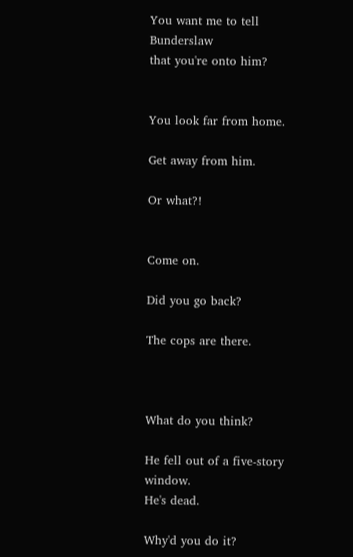You want me to tell Bunderslaw
that you're onto him?


You look far from home.

Get away from him.

Or what?!


Come on.

Did you go back?

The cops are there.



What do you think?

He fell out of a five-story window.
He's dead.

Why'd you do it?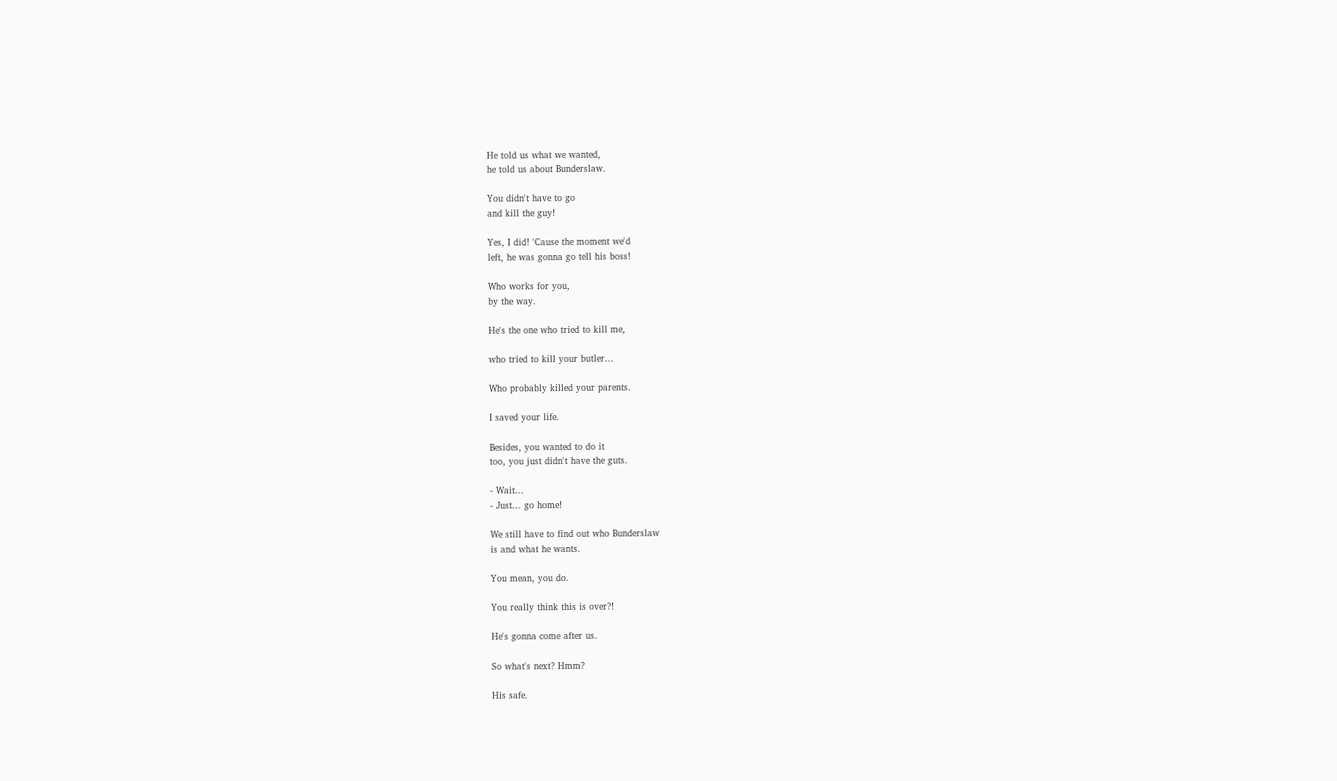He told us what we wanted,
he told us about Bunderslaw.

You didn't have to go
and kill the guy!

Yes, I did! 'Cause the moment we'd
left, he was gonna go tell his boss!

Who works for you,
by the way.

He's the one who tried to kill me,

who tried to kill your butler...

Who probably killed your parents.

I saved your life.

Besides, you wanted to do it
too, you just didn't have the guts.

- Wait...
- Just... go home!

We still have to find out who Bunderslaw
is and what he wants.

You mean, you do.

You really think this is over?!

He's gonna come after us.

So what's next? Hmm?

His safe.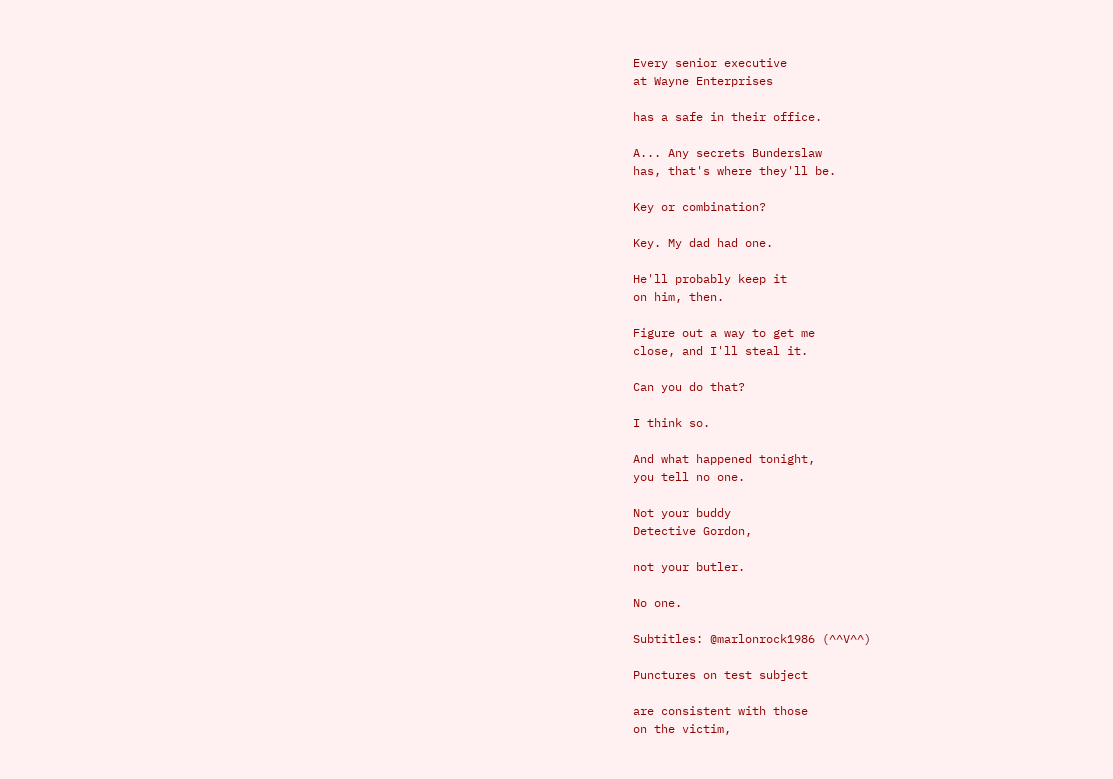Every senior executive
at Wayne Enterprises

has a safe in their office.

A... Any secrets Bunderslaw
has, that's where they'll be.

Key or combination?

Key. My dad had one.

He'll probably keep it
on him, then.

Figure out a way to get me
close, and I'll steal it.

Can you do that?

I think so.

And what happened tonight,
you tell no one.

Not your buddy
Detective Gordon,

not your butler.

No one.

Subtitles: @marlonrock1986 (^^V^^)

Punctures on test subject

are consistent with those
on the victim,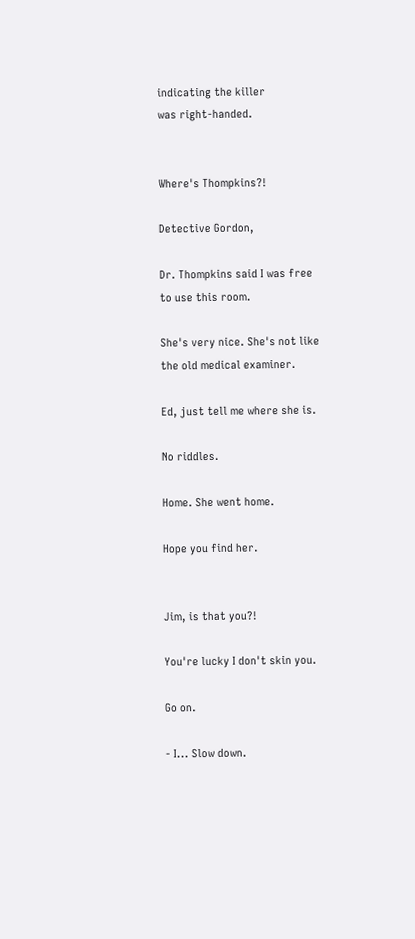indicating the killer
was right-handed.


Where's Thompkins?!

Detective Gordon,

Dr. Thompkins said I was free
to use this room.

She's very nice. She's not like
the old medical examiner.

Ed, just tell me where she is.

No riddles.

Home. She went home.

Hope you find her.


Jim, is that you?!

You're lucky I don't skin you.

Go on.

- I... Slow down.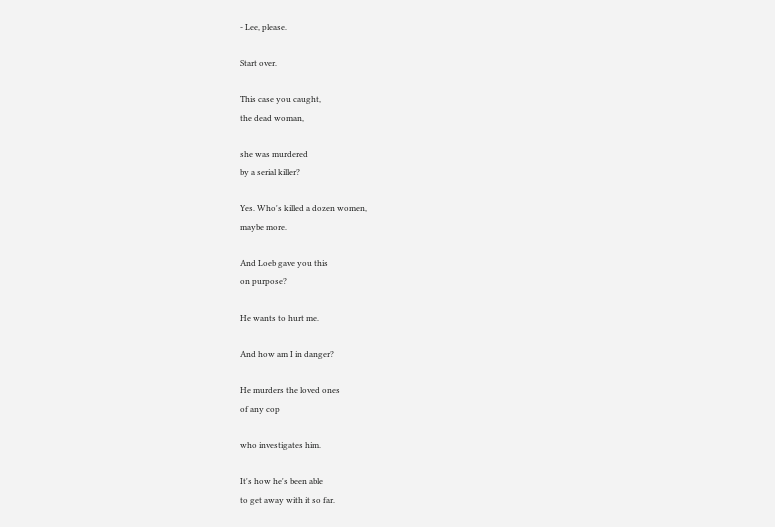- Lee, please.

Start over.

This case you caught,
the dead woman,

she was murdered
by a serial killer?

Yes. Who's killed a dozen women,
maybe more.

And Loeb gave you this
on purpose?

He wants to hurt me.

And how am I in danger?

He murders the loved ones
of any cop

who investigates him.

It's how he's been able
to get away with it so far.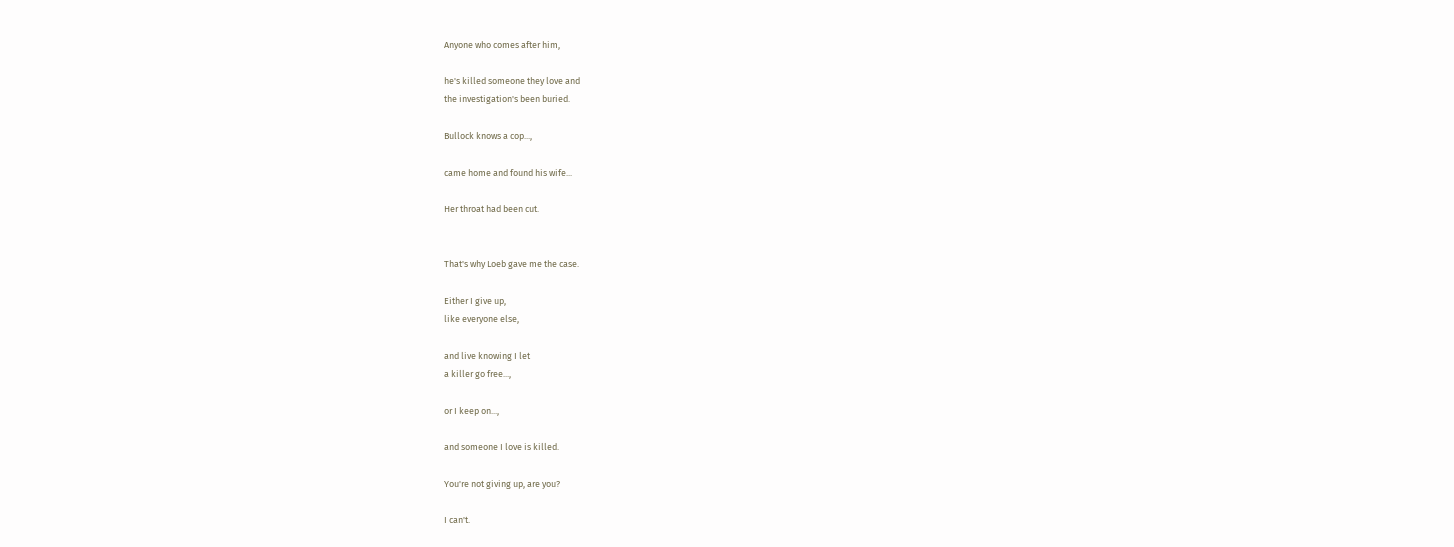Anyone who comes after him,

he's killed someone they love and
the investigation's been buried.

Bullock knows a cop...,

came home and found his wife...

Her throat had been cut.


That's why Loeb gave me the case.

Either I give up,
like everyone else,

and live knowing I let
a killer go free...,

or I keep on...,

and someone I love is killed.

You're not giving up, are you?

I can't.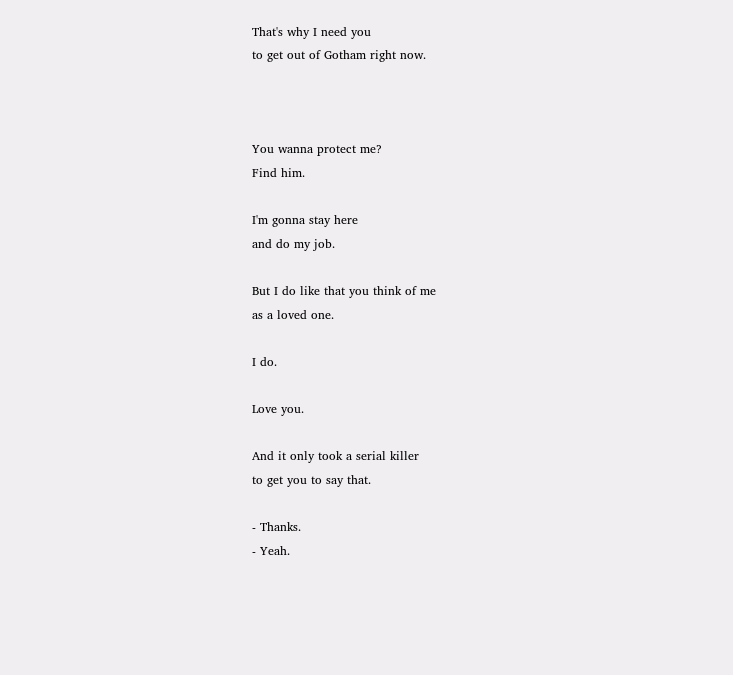That's why I need you
to get out of Gotham right now.



You wanna protect me?
Find him.

I'm gonna stay here
and do my job.

But I do like that you think of me
as a loved one.

I do.

Love you.

And it only took a serial killer
to get you to say that.

- Thanks.
- Yeah.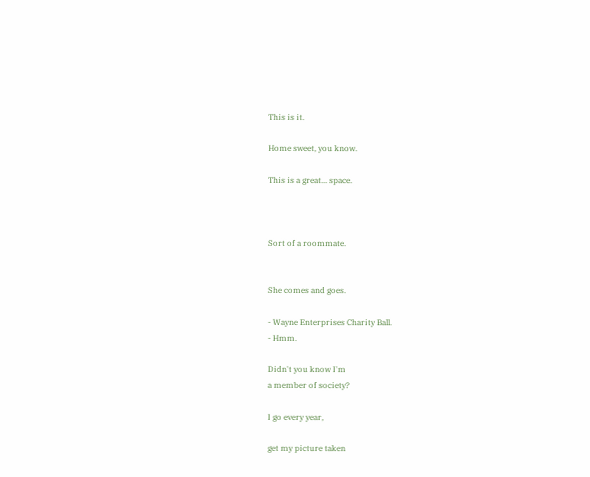This is it.

Home sweet, you know.

This is a great... space.



Sort of a roommate.


She comes and goes.

- Wayne Enterprises Charity Ball.
- Hmm.

Didn't you know I'm
a member of society?

I go every year,

get my picture taken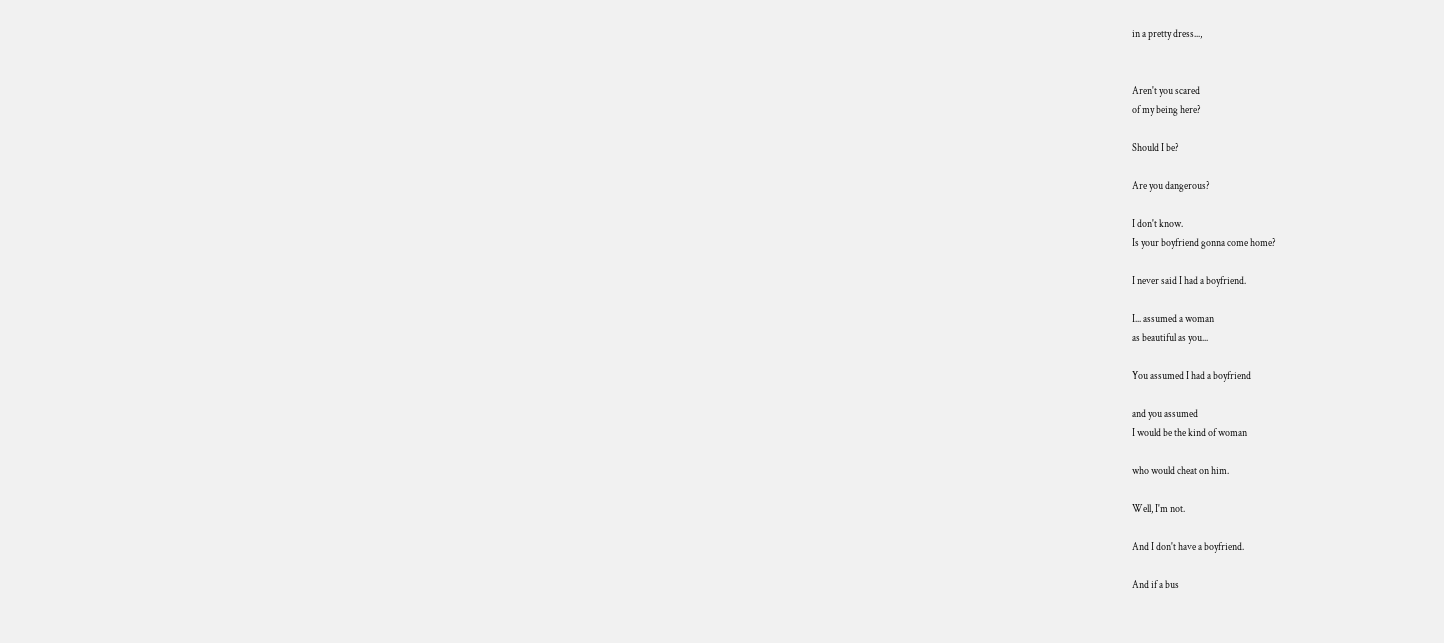in a pretty dress...,


Aren't you scared
of my being here?

Should I be?

Are you dangerous?

I don't know.
Is your boyfriend gonna come home?

I never said I had a boyfriend.

I... assumed a woman
as beautiful as you...

You assumed I had a boyfriend

and you assumed
I would be the kind of woman

who would cheat on him.

Well, I'm not.

And I don't have a boyfriend.

And if a bus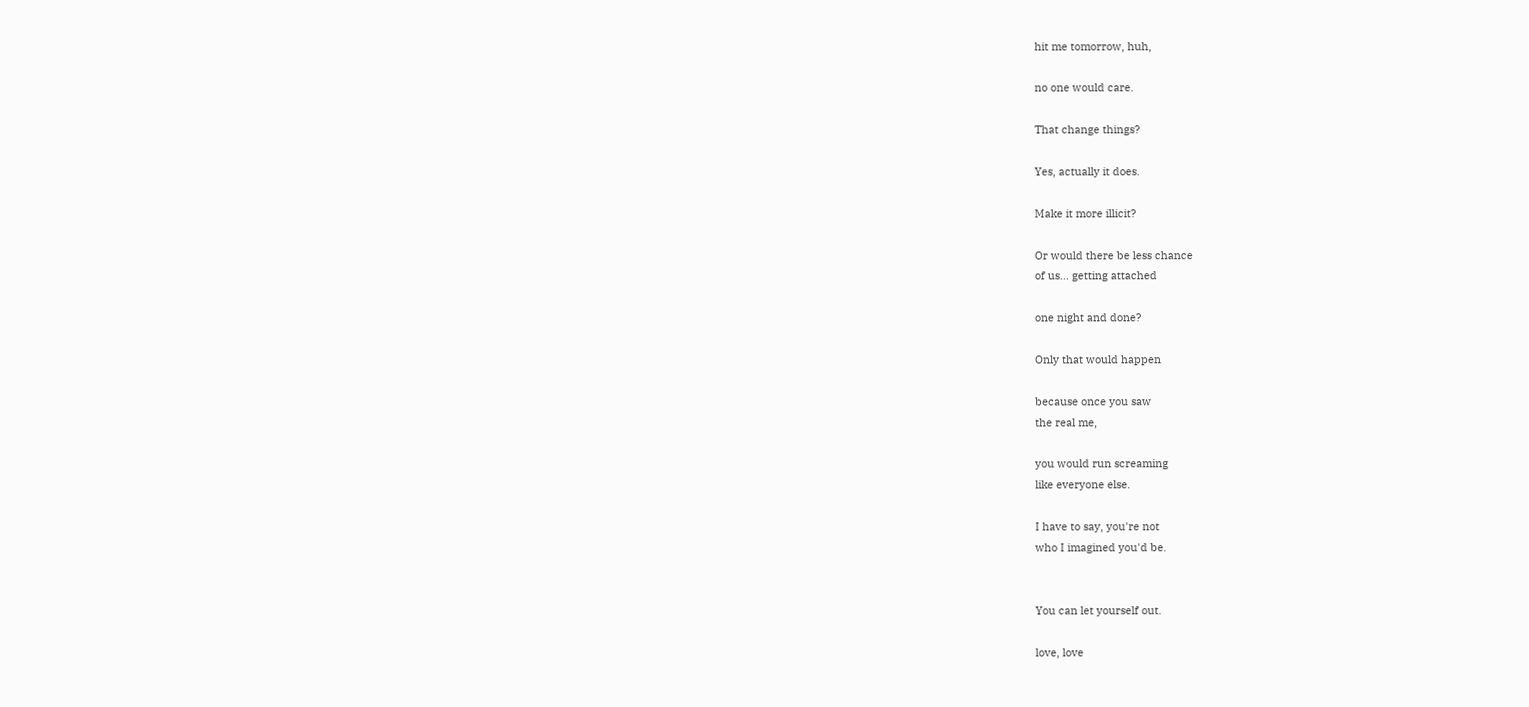hit me tomorrow, huh,

no one would care.

That change things?

Yes, actually it does.

Make it more illicit?

Or would there be less chance
of us... getting attached

one night and done?

Only that would happen

because once you saw
the real me,

you would run screaming
like everyone else.

I have to say, you're not
who I imagined you'd be.


You can let yourself out.

love, love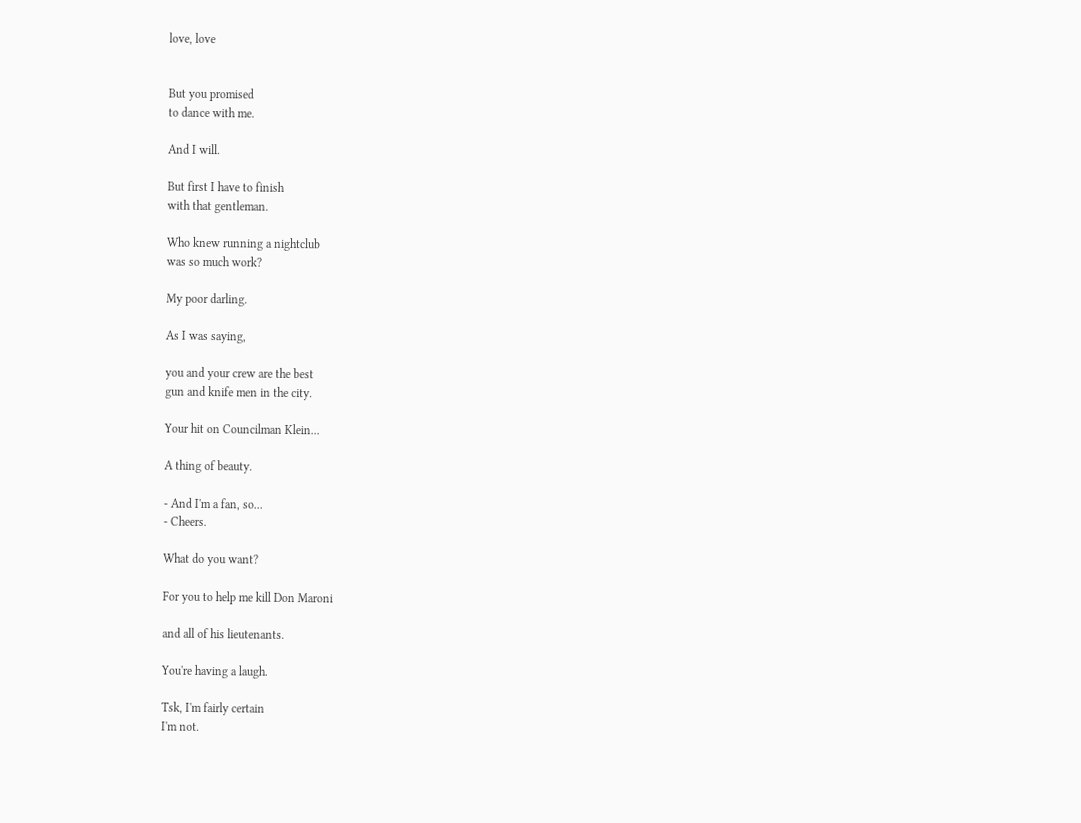love, love


But you promised
to dance with me.

And I will.

But first I have to finish
with that gentleman.

Who knew running a nightclub
was so much work?

My poor darling.

As I was saying,

you and your crew are the best
gun and knife men in the city.

Your hit on Councilman Klein...

A thing of beauty.

- And I'm a fan, so...
- Cheers.

What do you want?

For you to help me kill Don Maroni

and all of his lieutenants.

You're having a laugh.

Tsk, I'm fairly certain
I'm not.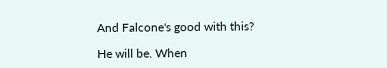And Falcone's good with this?

He will be. When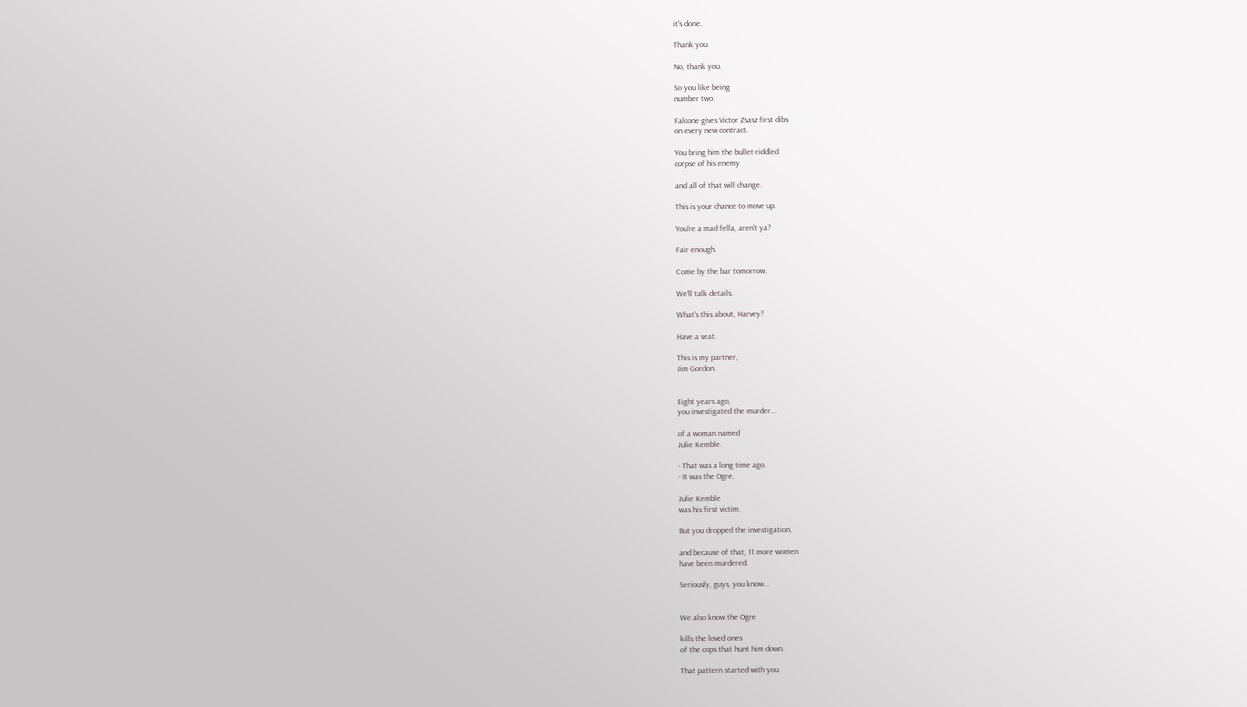it's done.

Thank you.

No, thank you.

So you like being
number two.

Falcone gives Victor Zsasz first dibs
on every new contract.

You bring him the bullet-riddled
corpse of his enemy

and all of that will change.

This is your chance to move up.

You're a mad fella, aren't ya?

Fair enough.

Come by the bar tomorrow.

We'll talk details.

What's this about, Harvey?

Have a seat.

This is my partner,
Jim Gordon.


Eight years ago,
you investigated the murder...

of a woman named
Julie Kemble.

- That was a long time ago.
- It was the Ogre.

Julie Kemble
was his first victim.

But you dropped the investigation,

and because of that, 11 more women
have been murdered.

Seriously, guys, you know...


We also know the Ogre

kills the loved ones
of the cops that hunt him down.

That pattern started with you.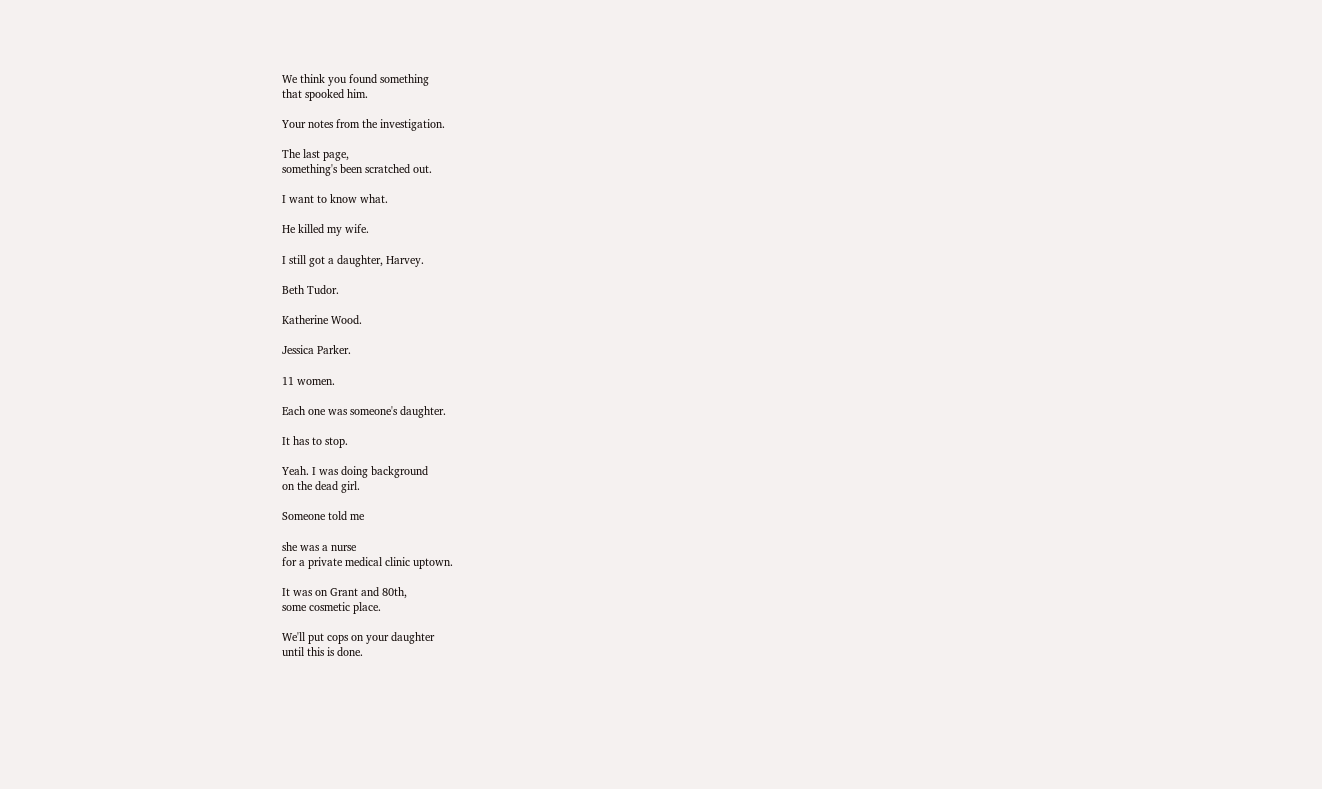We think you found something
that spooked him.

Your notes from the investigation.

The last page,
something's been scratched out.

I want to know what.

He killed my wife.

I still got a daughter, Harvey.

Beth Tudor.

Katherine Wood.

Jessica Parker.

11 women.

Each one was someone's daughter.

It has to stop.

Yeah. I was doing background
on the dead girl.

Someone told me

she was a nurse
for a private medical clinic uptown.

It was on Grant and 80th,
some cosmetic place.

We'll put cops on your daughter
until this is done.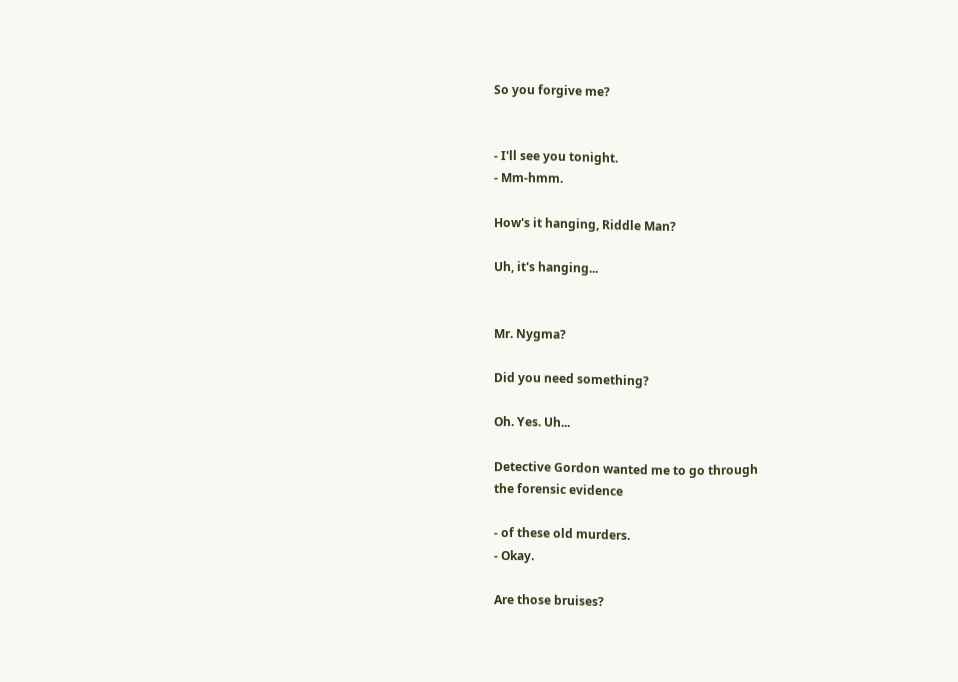So you forgive me?


- I'll see you tonight.
- Mm-hmm.

How's it hanging, Riddle Man?

Uh, it's hanging...


Mr. Nygma?

Did you need something?

Oh. Yes. Uh...

Detective Gordon wanted me to go through
the forensic evidence

- of these old murders.
- Okay.

Are those bruises?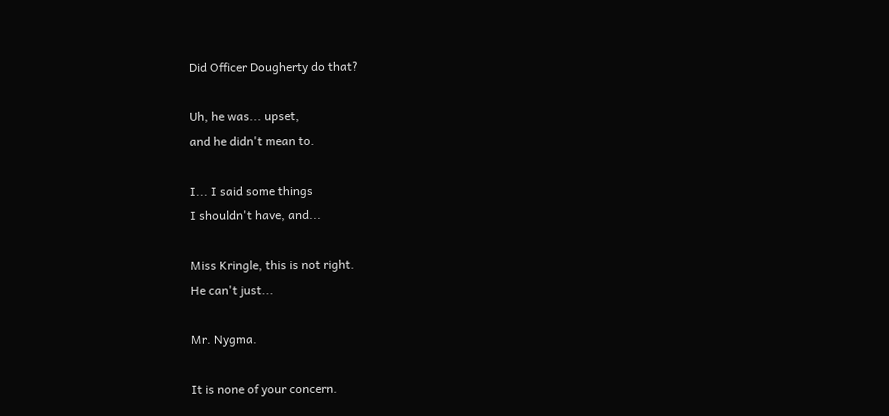Did Officer Dougherty do that?

Uh, he was... upset,
and he didn't mean to.

I... I said some things
I shouldn't have, and...

Miss Kringle, this is not right.
He can't just...

Mr. Nygma.

It is none of your concern.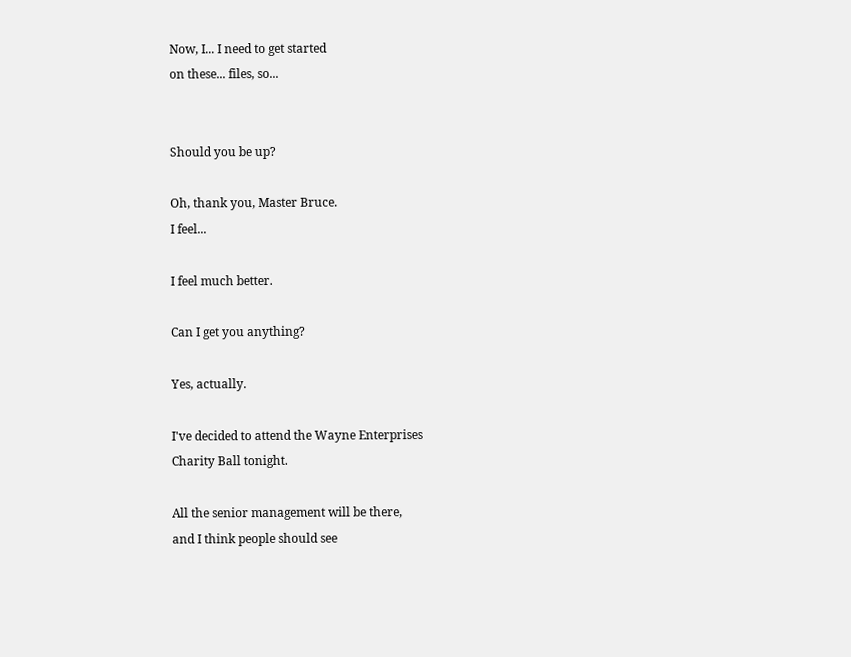Now, I... I need to get started
on these... files, so...


Should you be up?

Oh, thank you, Master Bruce.
I feel...

I feel much better.

Can I get you anything?

Yes, actually.

I've decided to attend the Wayne Enterprises
Charity Ball tonight.

All the senior management will be there,
and I think people should see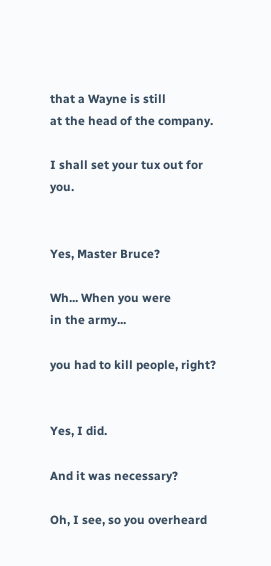that a Wayne is still
at the head of the company.

I shall set your tux out for you.


Yes, Master Bruce?

Wh... When you were
in the army...

you had to kill people, right?


Yes, I did.

And it was necessary?

Oh, I see, so you overheard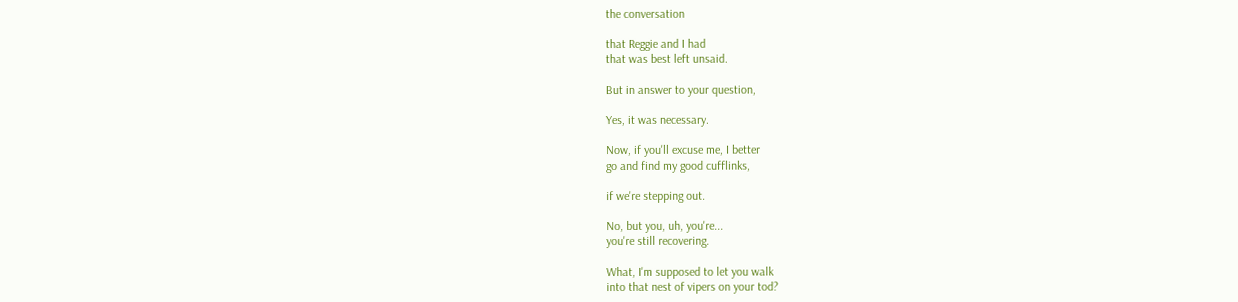the conversation

that Reggie and I had
that was best left unsaid.

But in answer to your question,

Yes, it was necessary.

Now, if you'll excuse me, I better
go and find my good cufflinks,

if we're stepping out.

No, but you, uh, you're...
you're still recovering.

What, I'm supposed to let you walk
into that nest of vipers on your tod?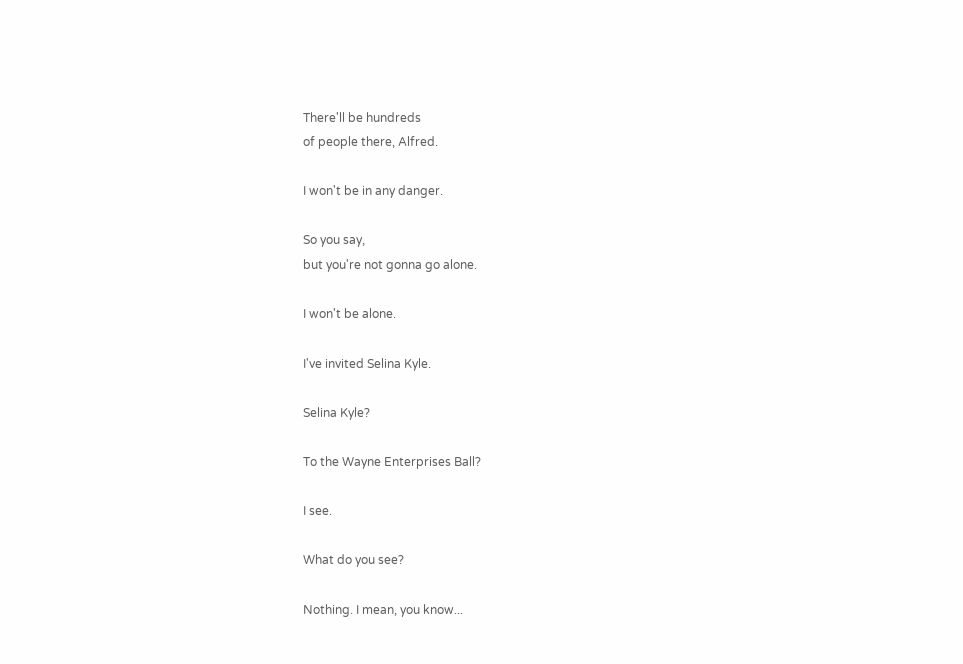There'll be hundreds
of people there, Alfred.

I won't be in any danger.

So you say,
but you're not gonna go alone.

I won't be alone.

I've invited Selina Kyle.

Selina Kyle?

To the Wayne Enterprises Ball?

I see.

What do you see?

Nothing. I mean, you know...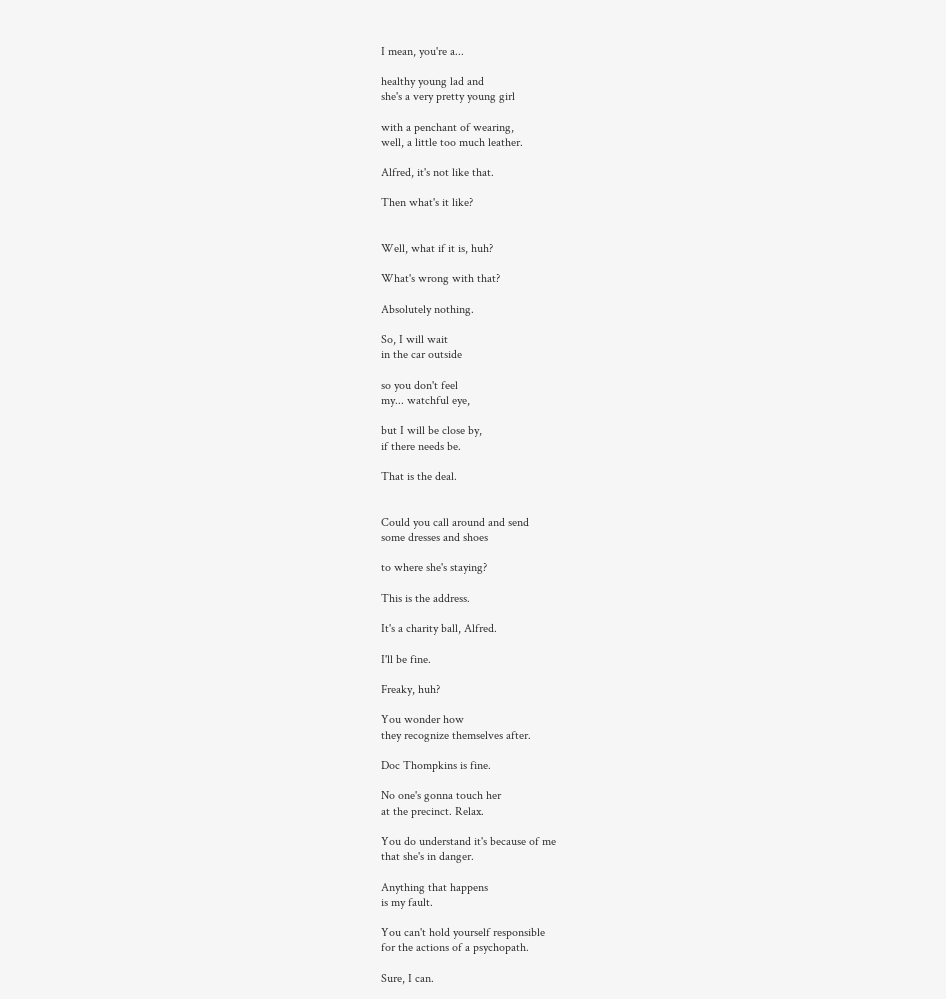I mean, you're a...

healthy young lad and
she's a very pretty young girl

with a penchant of wearing,
well, a little too much leather.

Alfred, it's not like that.

Then what's it like?


Well, what if it is, huh?

What's wrong with that?

Absolutely nothing.

So, I will wait
in the car outside

so you don't feel
my... watchful eye,

but I will be close by,
if there needs be.

That is the deal.


Could you call around and send
some dresses and shoes

to where she's staying?

This is the address.

It's a charity ball, Alfred.

I'll be fine.

Freaky, huh?

You wonder how
they recognize themselves after.

Doc Thompkins is fine.

No one's gonna touch her
at the precinct. Relax.

You do understand it's because of me
that she's in danger.

Anything that happens
is my fault.

You can't hold yourself responsible
for the actions of a psychopath.

Sure, I can.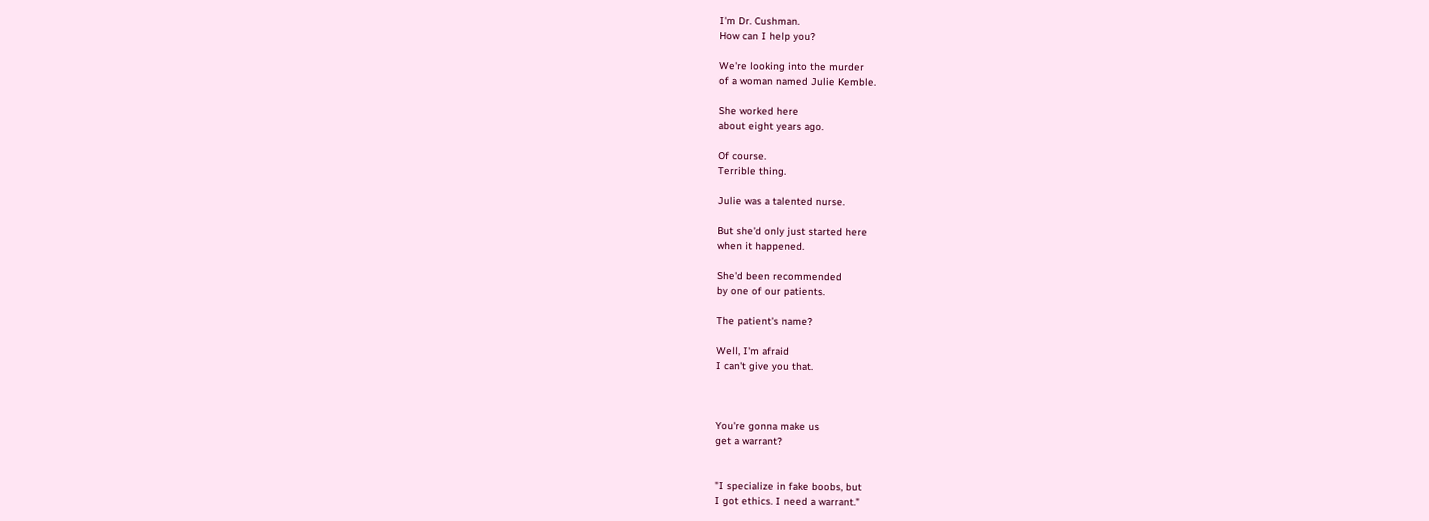I'm Dr. Cushman.
How can I help you?

We're looking into the murder
of a woman named Julie Kemble.

She worked here
about eight years ago.

Of course.
Terrible thing.

Julie was a talented nurse.

But she'd only just started here
when it happened.

She'd been recommended
by one of our patients.

The patient's name?

Well, I'm afraid
I can't give you that.



You're gonna make us
get a warrant?


"I specialize in fake boobs, but
I got ethics. I need a warrant."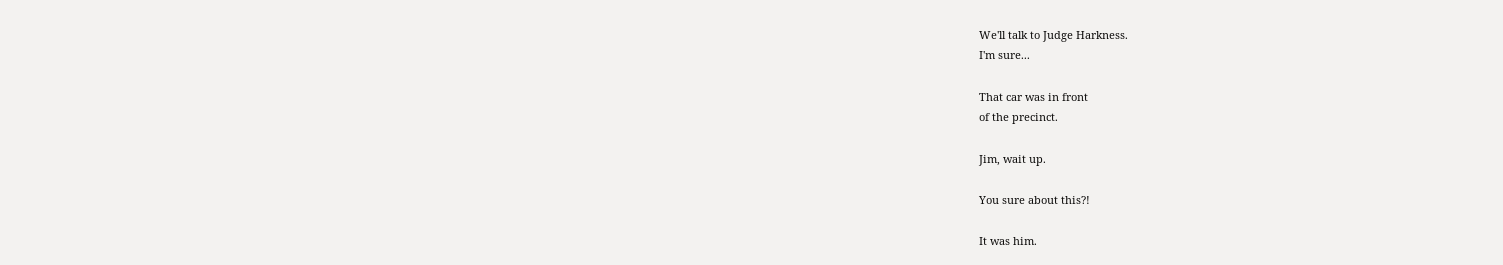We'll talk to Judge Harkness.
I'm sure...

That car was in front
of the precinct.

Jim, wait up.

You sure about this?!

It was him.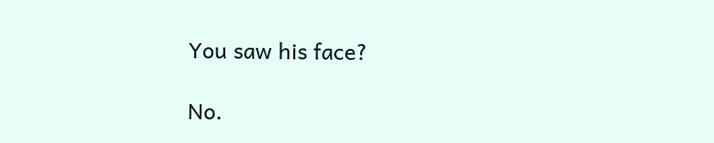You saw his face?

No.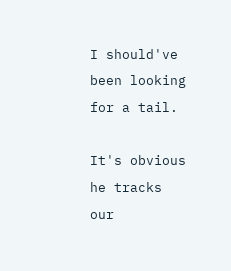I should've been looking
for a tail.

It's obvious he tracks
our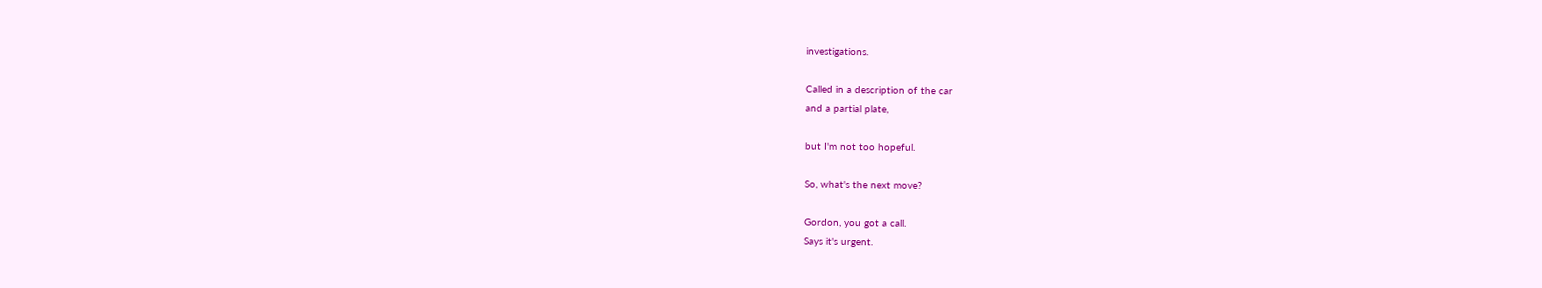investigations.

Called in a description of the car
and a partial plate,

but I'm not too hopeful.

So, what's the next move?

Gordon, you got a call.
Says it's urgent.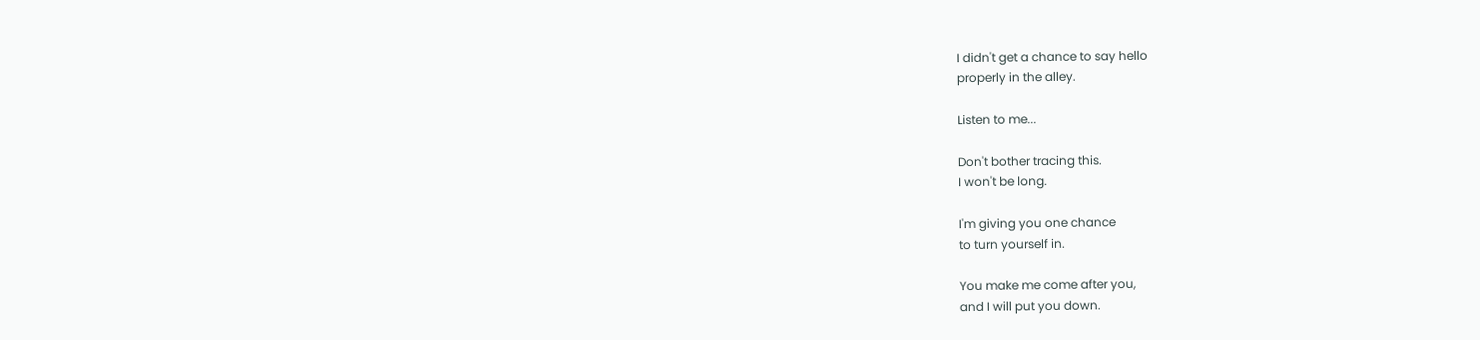I didn't get a chance to say hello
properly in the alley.

Listen to me...

Don't bother tracing this.
I won't be long.

I'm giving you one chance
to turn yourself in.

You make me come after you,
and I will put you down.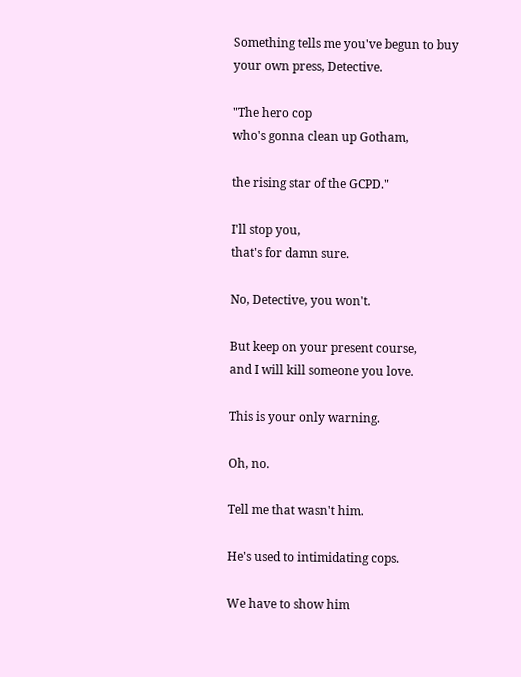Something tells me you've begun to buy
your own press, Detective.

"The hero cop
who's gonna clean up Gotham,

the rising star of the GCPD."

I'll stop you,
that's for damn sure.

No, Detective, you won't.

But keep on your present course,
and I will kill someone you love.

This is your only warning.

Oh, no.

Tell me that wasn't him.

He's used to intimidating cops.

We have to show him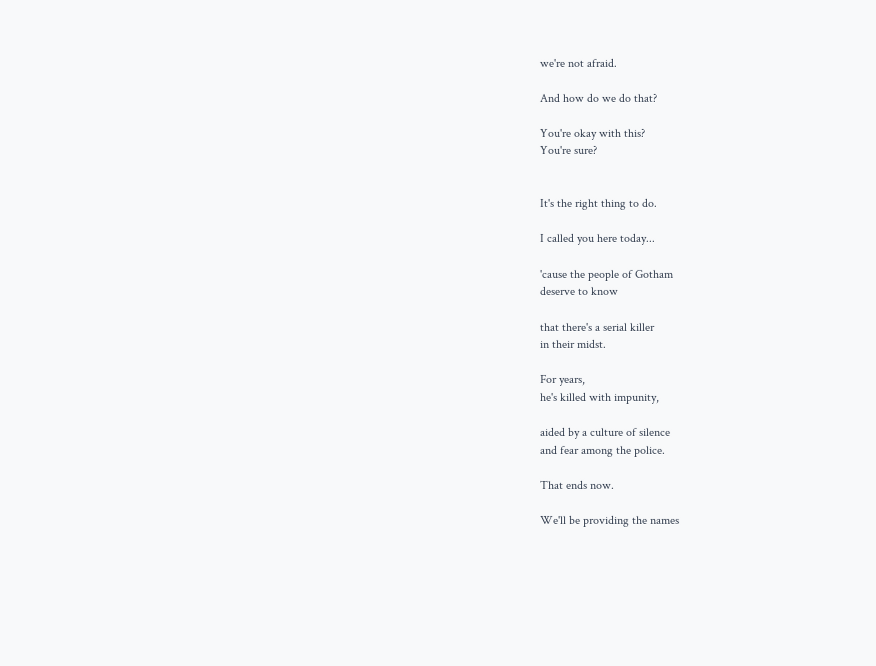we're not afraid.

And how do we do that?

You're okay with this?
You're sure?


It's the right thing to do.

I called you here today...

'cause the people of Gotham
deserve to know

that there's a serial killer
in their midst.

For years,
he's killed with impunity,

aided by a culture of silence
and fear among the police.

That ends now.

We'll be providing the names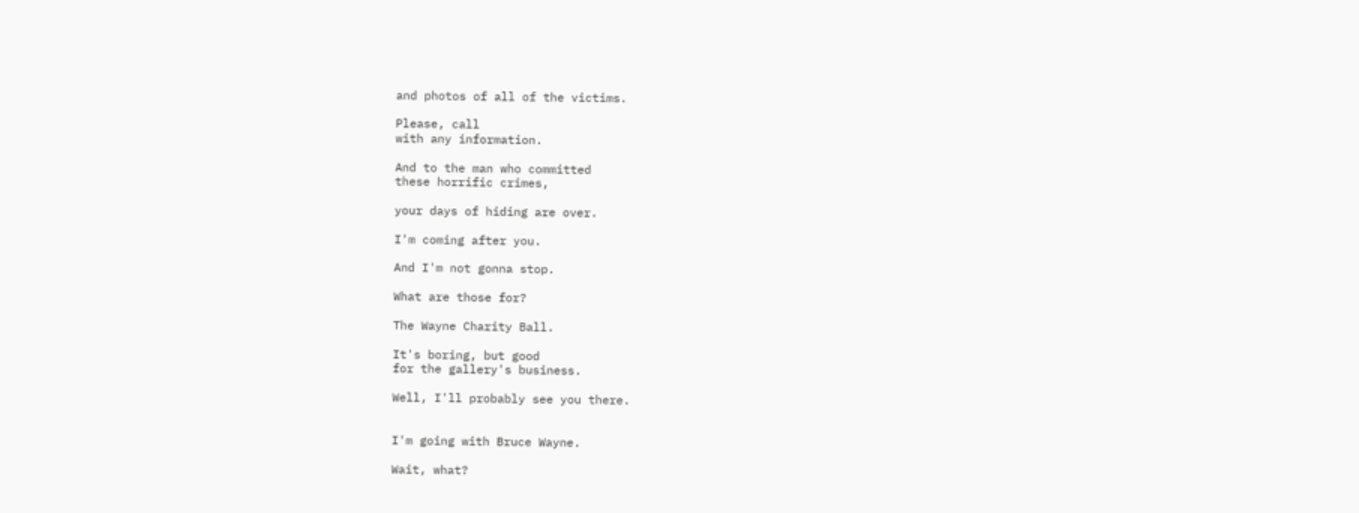and photos of all of the victims.

Please, call
with any information.

And to the man who committed
these horrific crimes,

your days of hiding are over.

I'm coming after you.

And I'm not gonna stop.

What are those for?

The Wayne Charity Ball.

It's boring, but good
for the gallery's business.

Well, I'll probably see you there.


I'm going with Bruce Wayne.

Wait, what?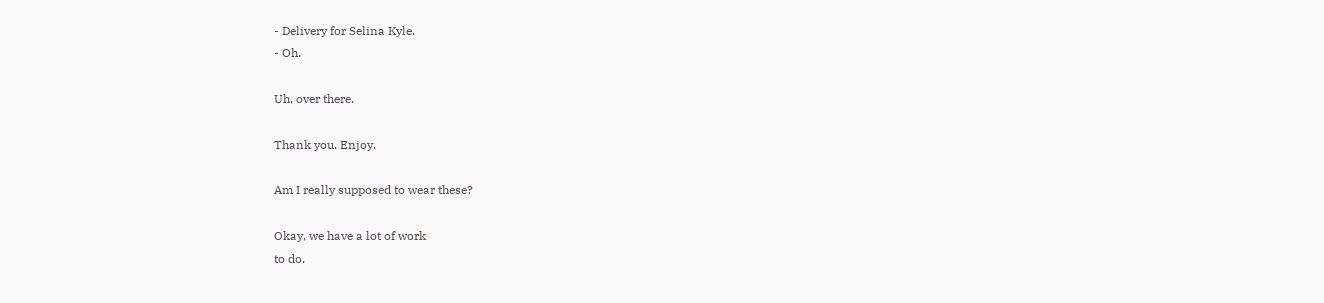- Delivery for Selina Kyle.
- Oh.

Uh, over there.

Thank you. Enjoy.

Am I really supposed to wear these?

Okay, we have a lot of work
to do.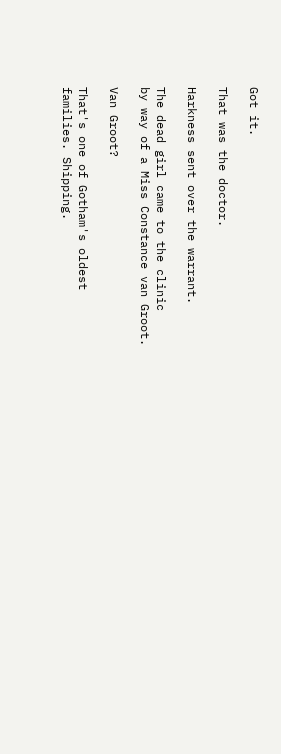Got it.

That was the doctor.

Harkness sent over the warrant.

The dead girl came to the clinic
by way of a Miss Constance van Groot.

Van Groot?

That's one of Gotham's oldest
families. Shipping.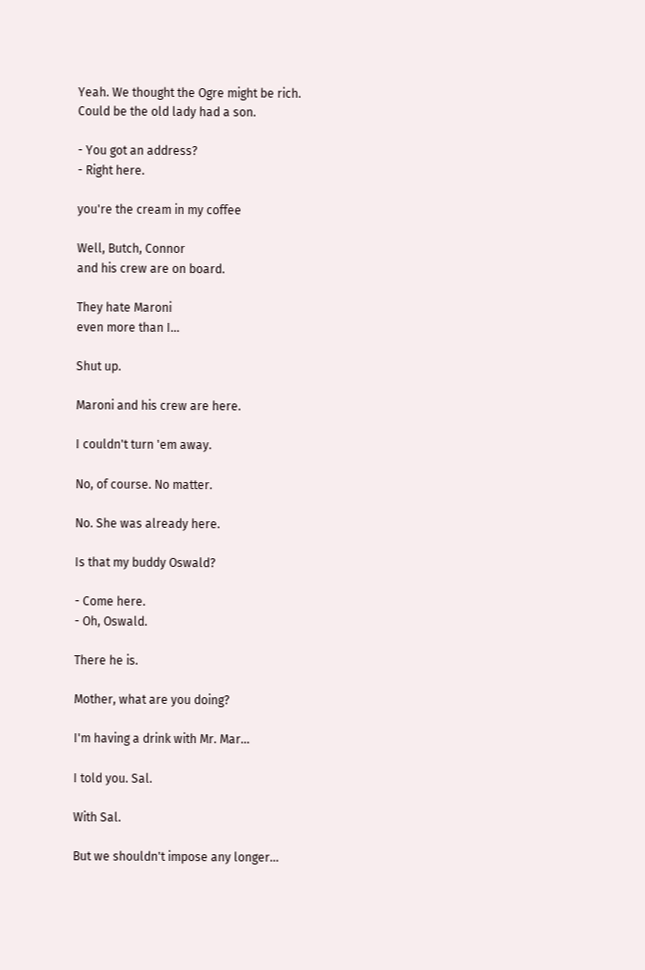Yeah. We thought the Ogre might be rich.
Could be the old lady had a son.

- You got an address?
- Right here.

you're the cream in my coffee

Well, Butch, Connor
and his crew are on board.

They hate Maroni
even more than I...

Shut up.

Maroni and his crew are here.

I couldn't turn 'em away.

No, of course. No matter.

No. She was already here.

Is that my buddy Oswald?

- Come here.
- Oh, Oswald.

There he is.

Mother, what are you doing?

I'm having a drink with Mr. Mar...

I told you. Sal.

With Sal.

But we shouldn't impose any longer...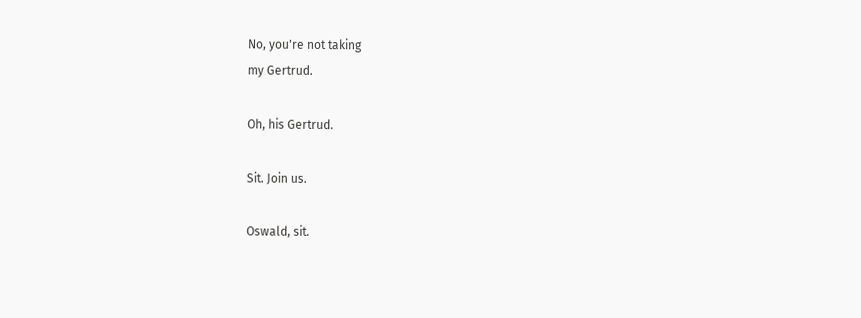No, you're not taking
my Gertrud.

Oh, his Gertrud.

Sit. Join us.

Oswald, sit.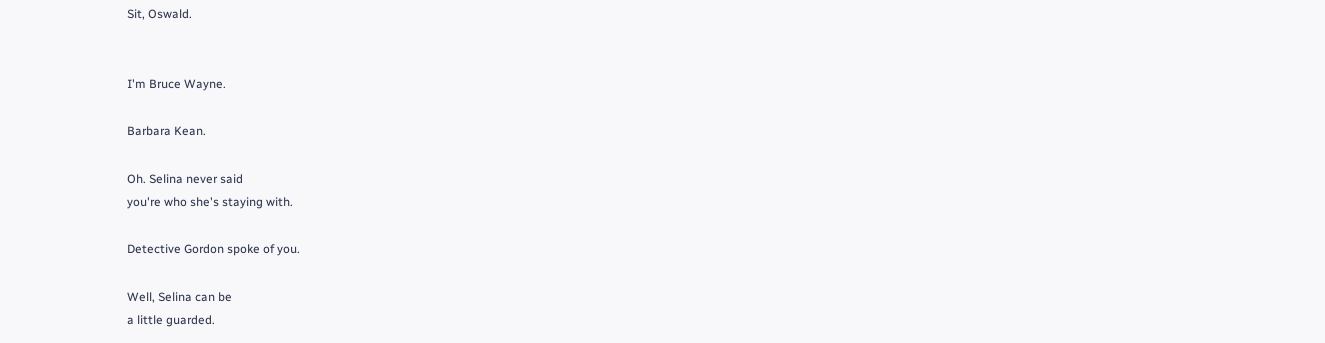Sit, Oswald.


I'm Bruce Wayne.

Barbara Kean.

Oh. Selina never said
you're who she's staying with.

Detective Gordon spoke of you.

Well, Selina can be
a little guarded.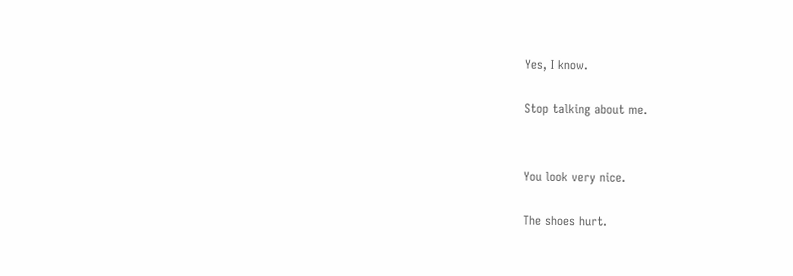Yes, I know.

Stop talking about me.


You look very nice.

The shoes hurt.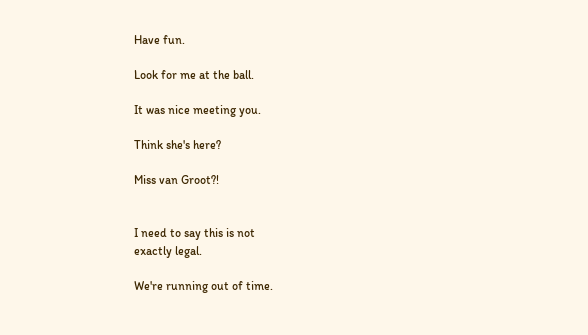Have fun.

Look for me at the ball.

It was nice meeting you.

Think she's here?

Miss van Groot?!


I need to say this is not
exactly legal.

We're running out of time.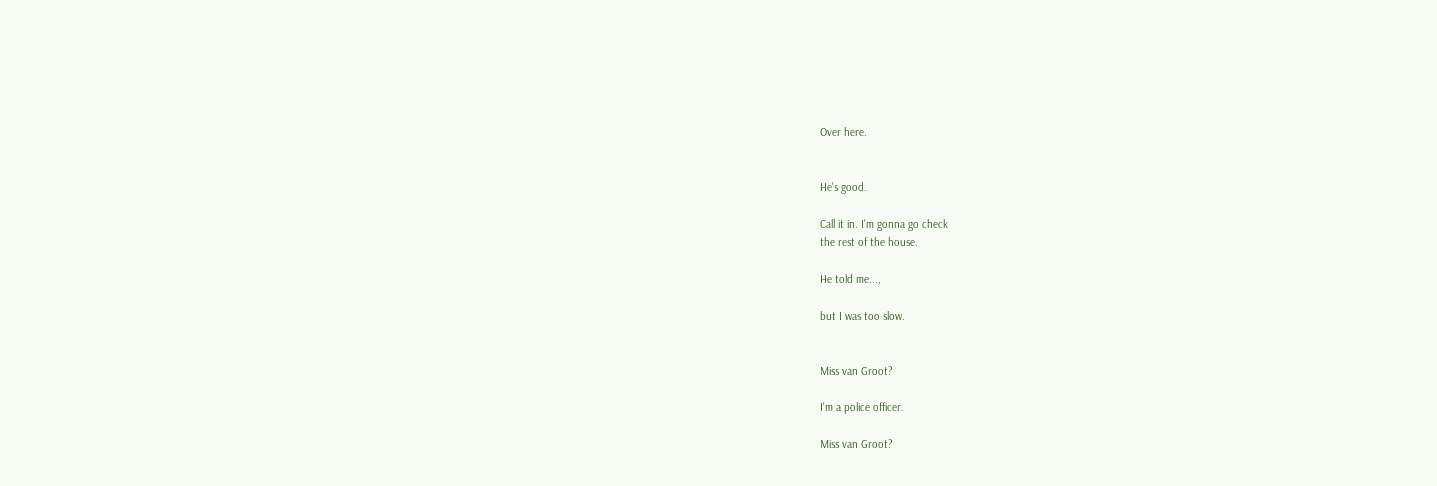Over here.


He's good.

Call it in. I'm gonna go check
the rest of the house.

He told me...,

but I was too slow.


Miss van Groot?

I'm a police officer.

Miss van Groot?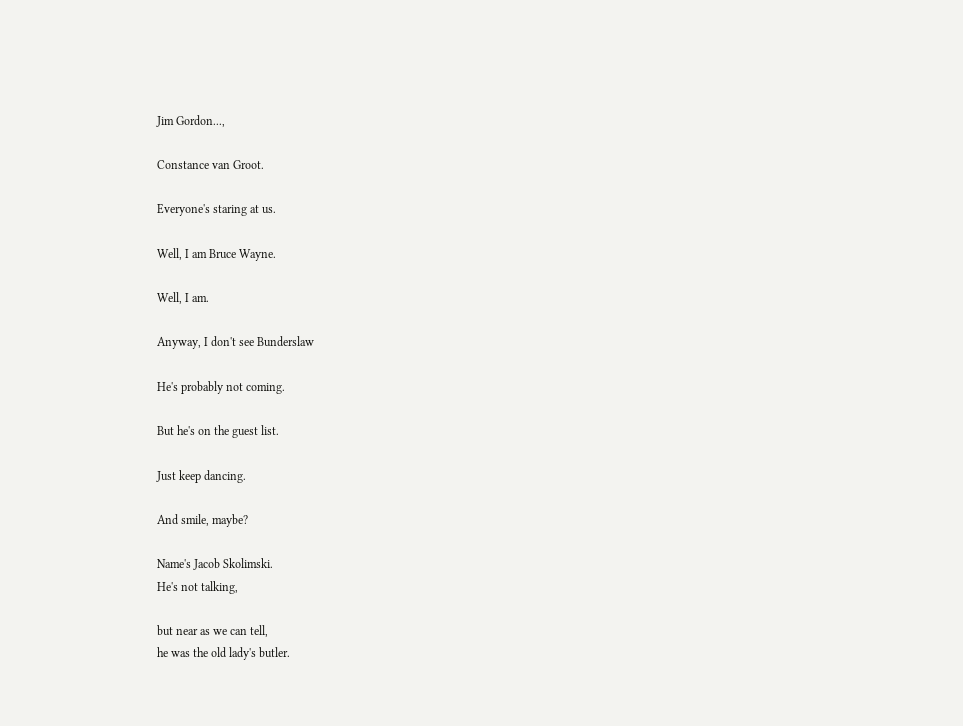Jim Gordon...,

Constance van Groot.

Everyone's staring at us.

Well, I am Bruce Wayne.

Well, I am.

Anyway, I don't see Bunderslaw

He's probably not coming.

But he's on the guest list.

Just keep dancing.

And smile, maybe?

Name's Jacob Skolimski.
He's not talking,

but near as we can tell,
he was the old lady's butler.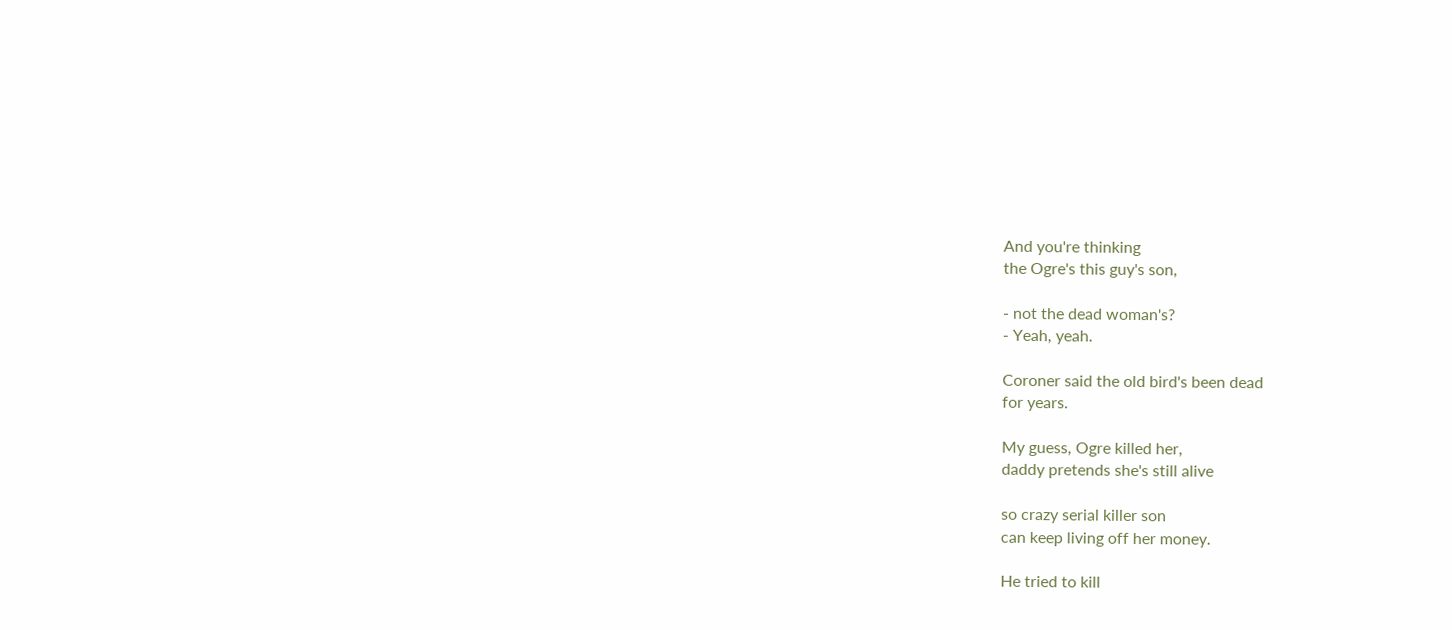And you're thinking
the Ogre's this guy's son,

- not the dead woman's?
- Yeah, yeah.

Coroner said the old bird's been dead
for years.

My guess, Ogre killed her,
daddy pretends she's still alive

so crazy serial killer son
can keep living off her money.

He tried to kill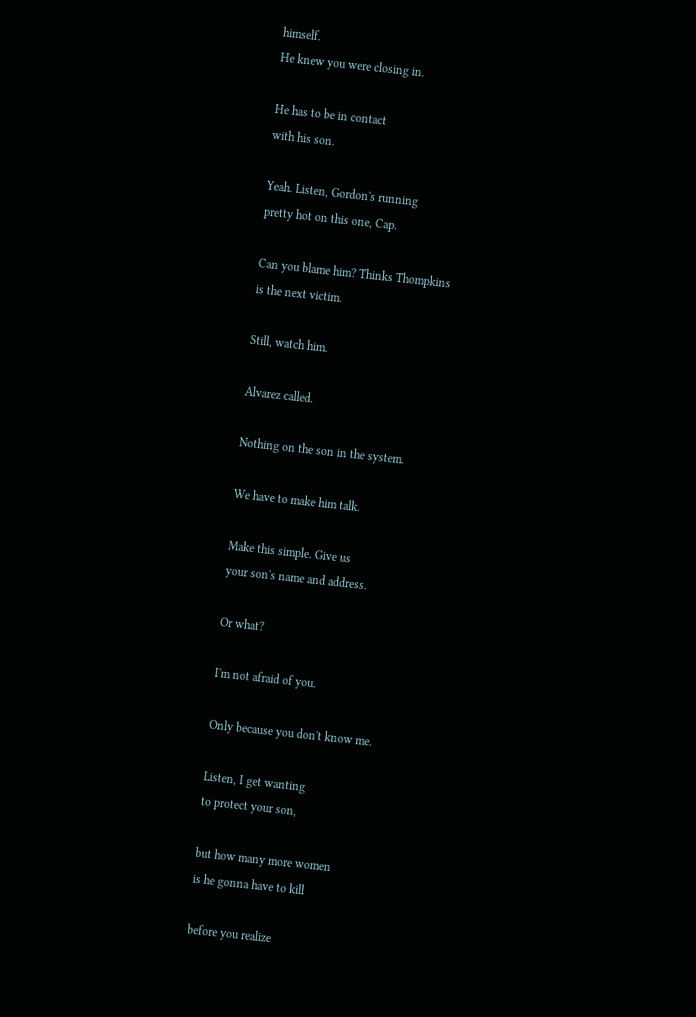himself.
He knew you were closing in.

He has to be in contact
with his son.

Yeah. Listen, Gordon's running
pretty hot on this one, Cap.

Can you blame him? Thinks Thompkins
is the next victim.

Still, watch him.

Alvarez called.

Nothing on the son in the system.

We have to make him talk.

Make this simple. Give us
your son's name and address.

Or what?

I'm not afraid of you.

Only because you don't know me.

Listen, I get wanting
to protect your son,

but how many more women
is he gonna have to kill

before you realize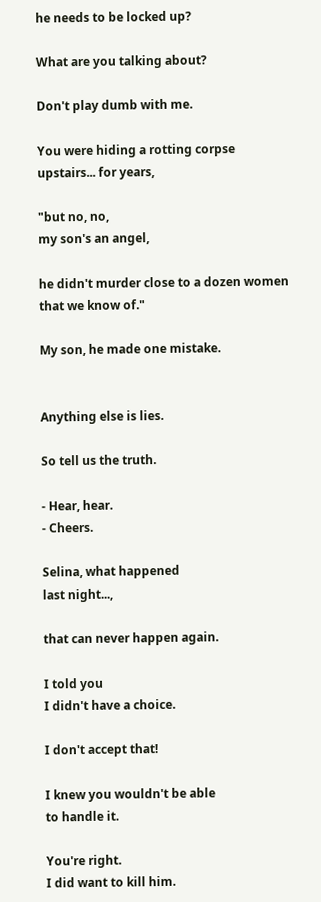he needs to be locked up?

What are you talking about?

Don't play dumb with me.

You were hiding a rotting corpse
upstairs... for years,

"but no, no,
my son's an angel,

he didn't murder close to a dozen women
that we know of."

My son, he made one mistake.


Anything else is lies.

So tell us the truth.

- Hear, hear.
- Cheers.

Selina, what happened
last night...,

that can never happen again.

I told you
I didn't have a choice.

I don't accept that!

I knew you wouldn't be able
to handle it.

You're right.
I did want to kill him.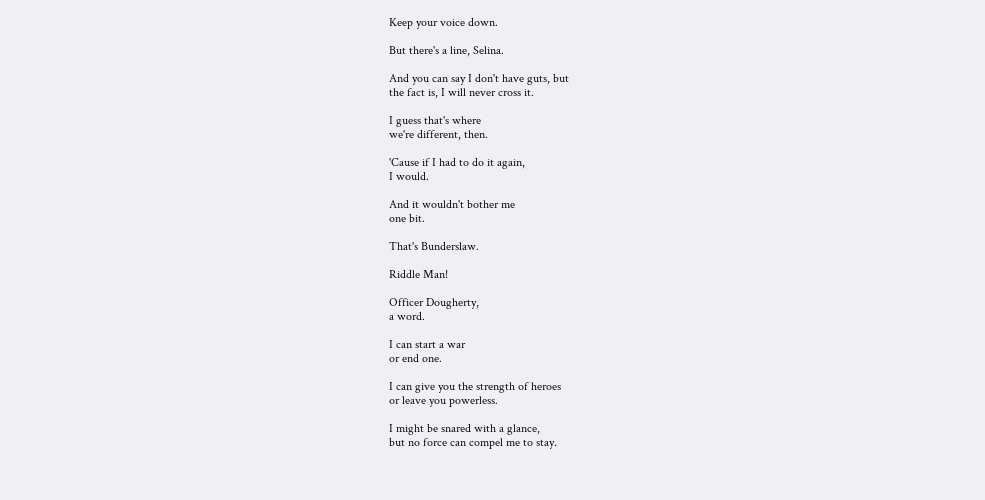Keep your voice down.

But there's a line, Selina.

And you can say I don't have guts, but
the fact is, I will never cross it.

I guess that's where
we're different, then.

'Cause if I had to do it again,
I would.

And it wouldn't bother me
one bit.

That's Bunderslaw.

Riddle Man!

Officer Dougherty,
a word.

I can start a war
or end one.

I can give you the strength of heroes
or leave you powerless.

I might be snared with a glance,
but no force can compel me to stay.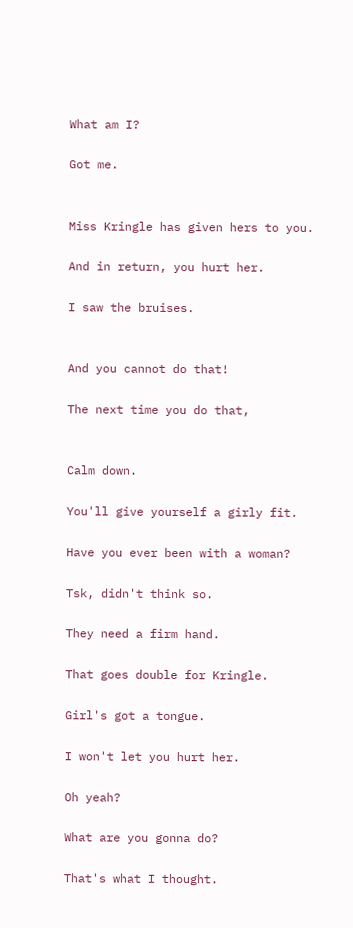What am I?

Got me.


Miss Kringle has given hers to you.

And in return, you hurt her.

I saw the bruises.


And you cannot do that!

The next time you do that,


Calm down.

You'll give yourself a girly fit.

Have you ever been with a woman?

Tsk, didn't think so.

They need a firm hand.

That goes double for Kringle.

Girl's got a tongue.

I won't let you hurt her.

Oh yeah?

What are you gonna do?

That's what I thought.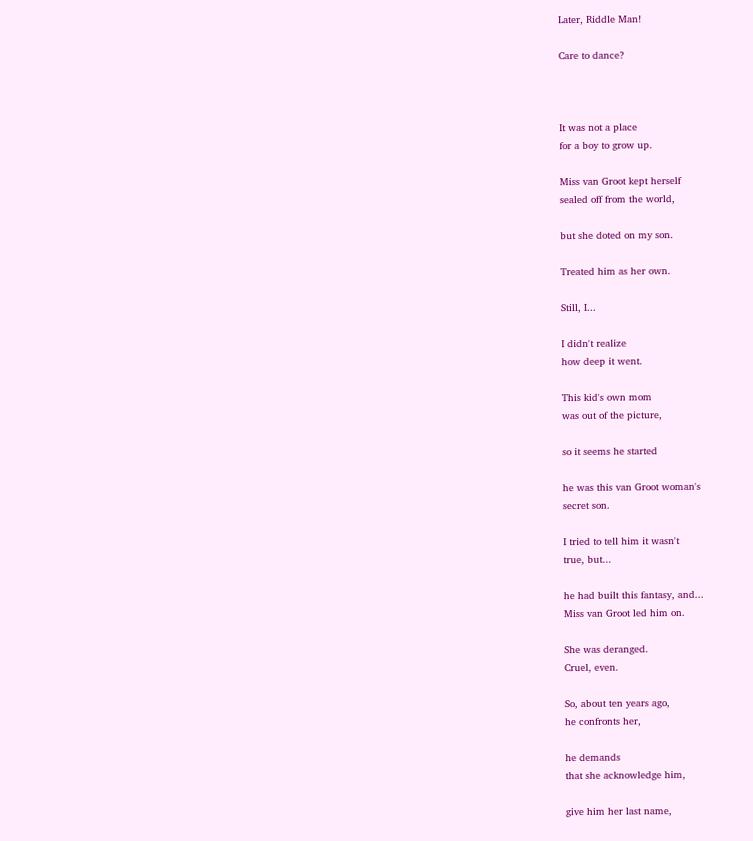Later, Riddle Man!

Care to dance?



It was not a place
for a boy to grow up.

Miss van Groot kept herself
sealed off from the world,

but she doted on my son.

Treated him as her own.

Still, I...

I didn't realize
how deep it went.

This kid's own mom
was out of the picture,

so it seems he started

he was this van Groot woman's
secret son.

I tried to tell him it wasn't
true, but...

he had built this fantasy, and...
Miss van Groot led him on.

She was deranged.
Cruel, even.

So, about ten years ago,
he confronts her,

he demands
that she acknowledge him,

give him her last name,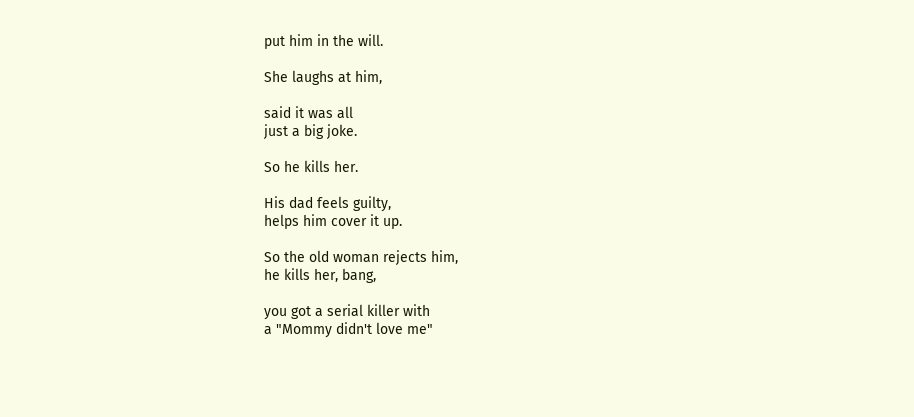put him in the will.

She laughs at him,

said it was all
just a big joke.

So he kills her.

His dad feels guilty,
helps him cover it up.

So the old woman rejects him,
he kills her, bang,

you got a serial killer with
a "Mommy didn't love me"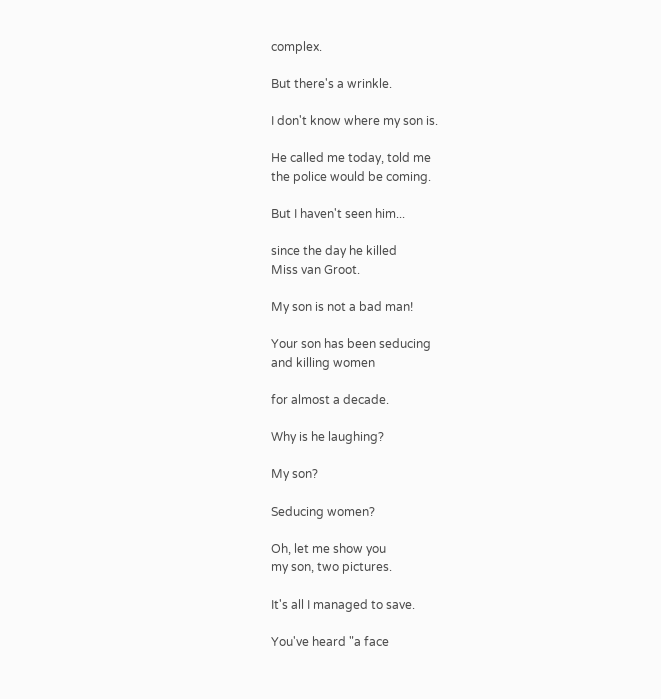complex.

But there's a wrinkle.

I don't know where my son is.

He called me today, told me
the police would be coming.

But I haven't seen him...

since the day he killed
Miss van Groot.

My son is not a bad man!

Your son has been seducing
and killing women

for almost a decade.

Why is he laughing?

My son?

Seducing women?

Oh, let me show you
my son, two pictures.

It's all I managed to save.

You've heard "a face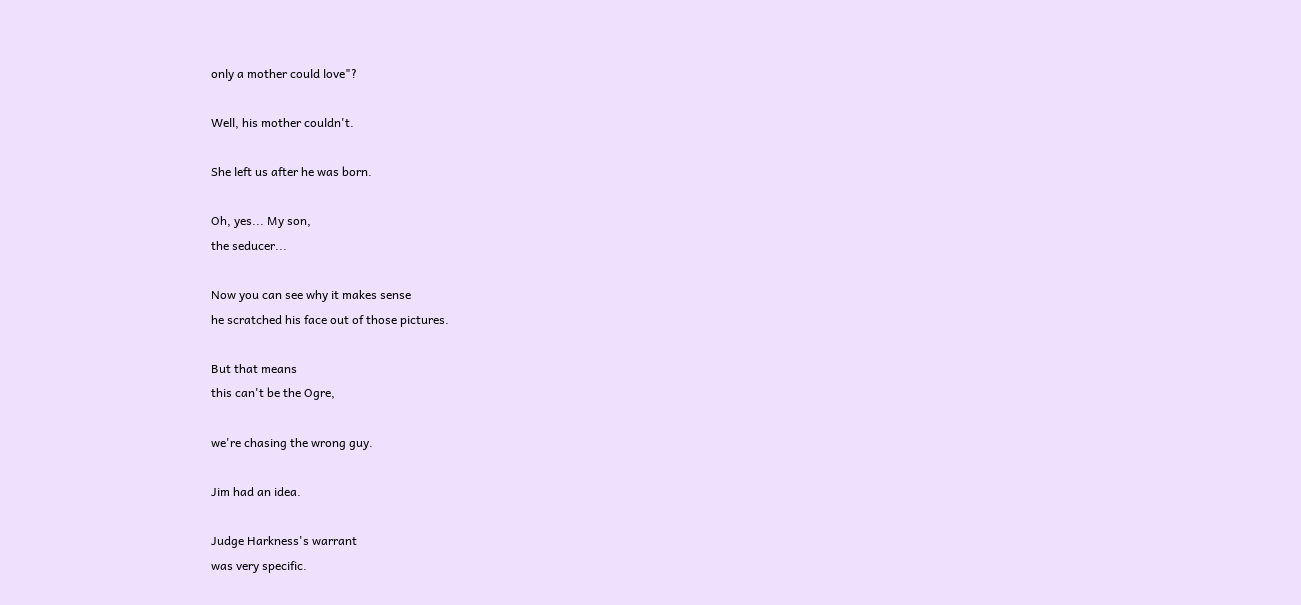only a mother could love"?

Well, his mother couldn't.

She left us after he was born.

Oh, yes... My son,
the seducer...

Now you can see why it makes sense
he scratched his face out of those pictures.

But that means
this can't be the Ogre,

we're chasing the wrong guy.

Jim had an idea.

Judge Harkness's warrant
was very specific.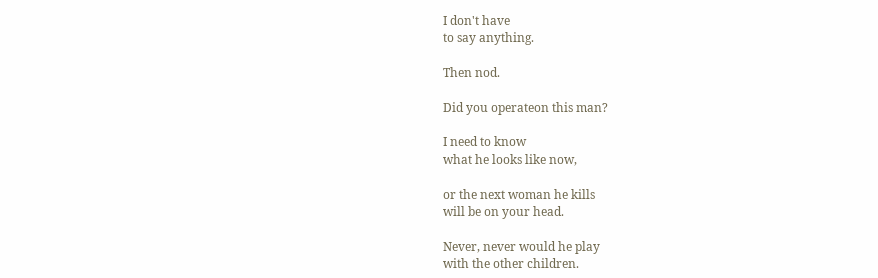I don't have
to say anything.

Then nod.

Did you operateon this man?

I need to know
what he looks like now,

or the next woman he kills
will be on your head.

Never, never would he play
with the other children.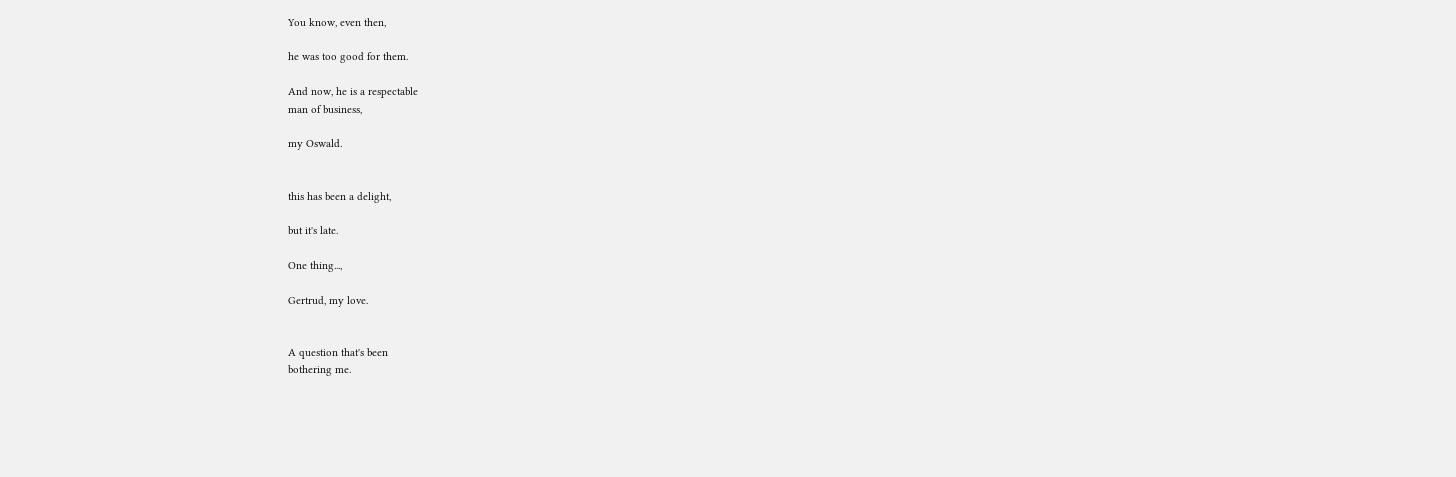You know, even then,

he was too good for them.

And now, he is a respectable
man of business,

my Oswald.


this has been a delight,

but it's late.

One thing...,

Gertrud, my love.


A question that's been
bothering me.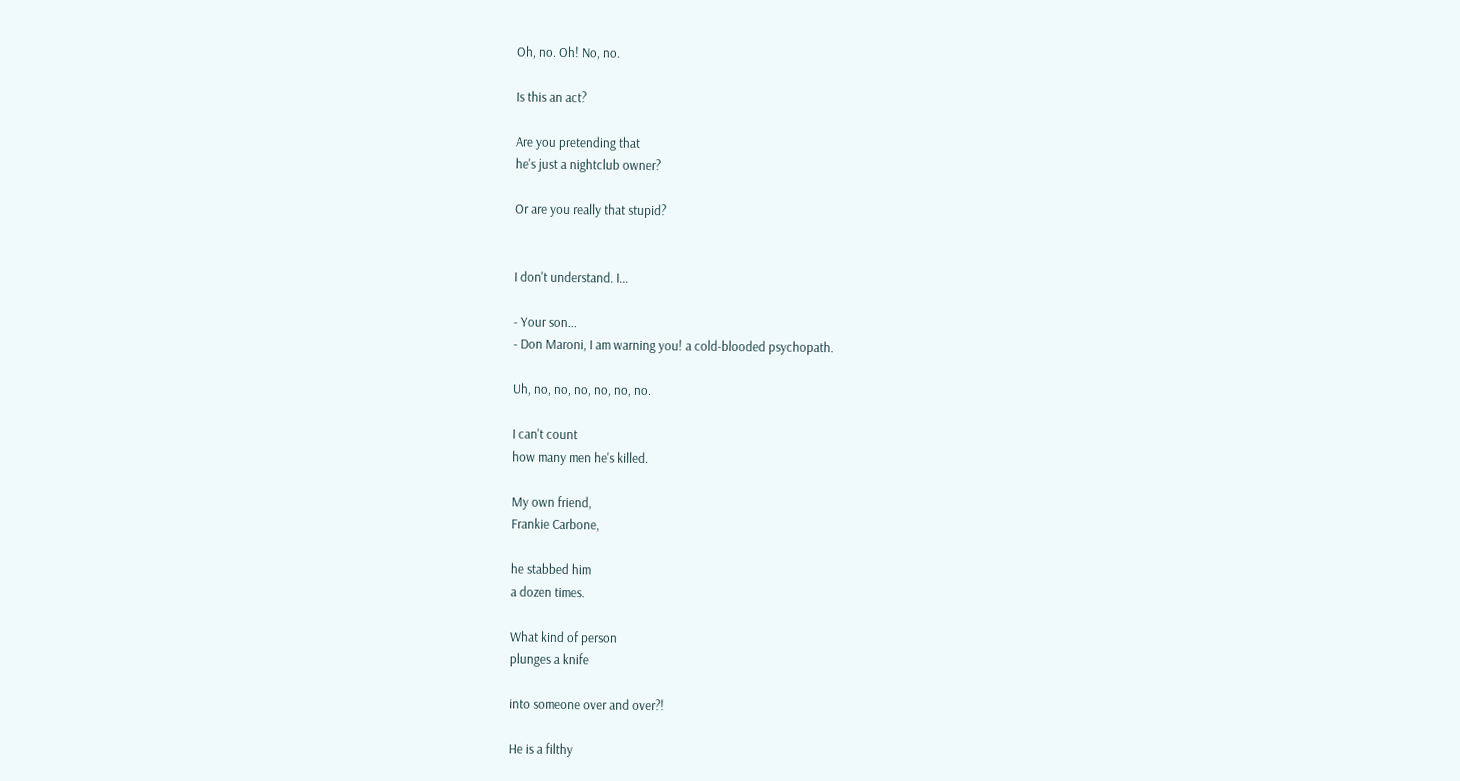Oh, no. Oh! No, no.

Is this an act?

Are you pretending that
he's just a nightclub owner?

Or are you really that stupid?


I don't understand. I...

- Your son...
- Don Maroni, I am warning you! a cold-blooded psychopath.

Uh, no, no, no, no, no, no.

I can't count
how many men he's killed.

My own friend,
Frankie Carbone,

he stabbed him
a dozen times.

What kind of person
plunges a knife

into someone over and over?!

He is a filthy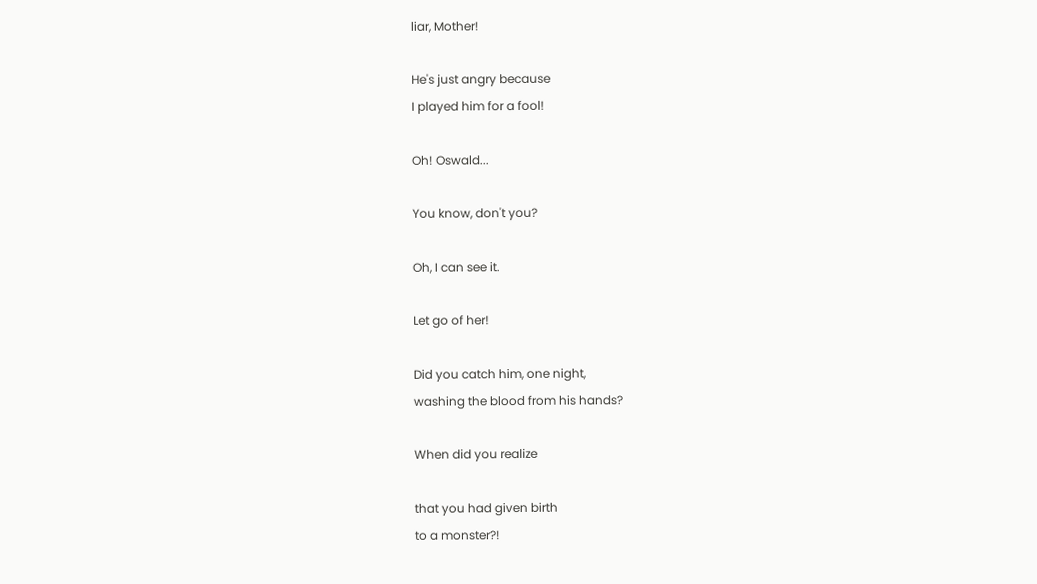liar, Mother!

He's just angry because
I played him for a fool!

Oh! Oswald...

You know, don't you?

Oh, I can see it.

Let go of her!

Did you catch him, one night,
washing the blood from his hands?

When did you realize

that you had given birth
to a monster?!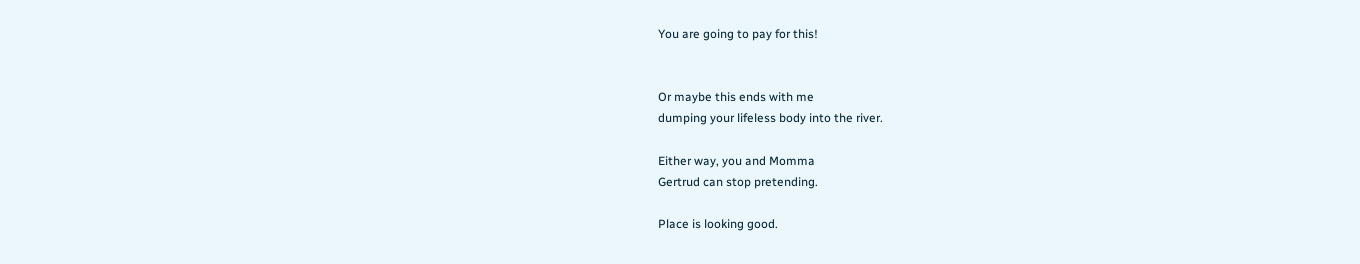You are going to pay for this!


Or maybe this ends with me
dumping your lifeless body into the river.

Either way, you and Momma
Gertrud can stop pretending.

Place is looking good.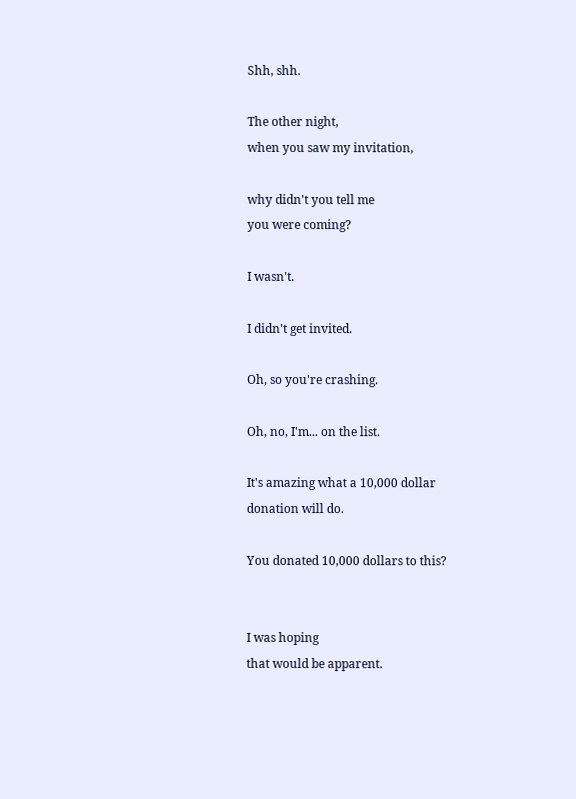Shh, shh.

The other night,
when you saw my invitation,

why didn't you tell me
you were coming?

I wasn't.

I didn't get invited.

Oh, so you're crashing.

Oh, no, I'm... on the list.

It's amazing what a 10,000 dollar
donation will do.

You donated 10,000 dollars to this?


I was hoping
that would be apparent.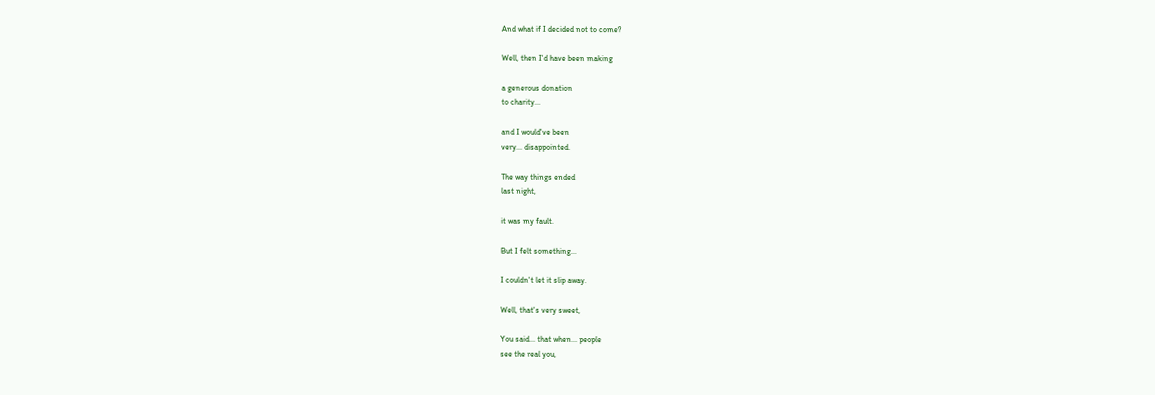And what if I decided not to come?

Well, then I'd have been making

a generous donation
to charity...

and I would've been
very... disappointed.

The way things ended
last night,

it was my fault.

But I felt something...

I couldn't let it slip away.

Well, that's very sweet,

You said... that when... people
see the real you,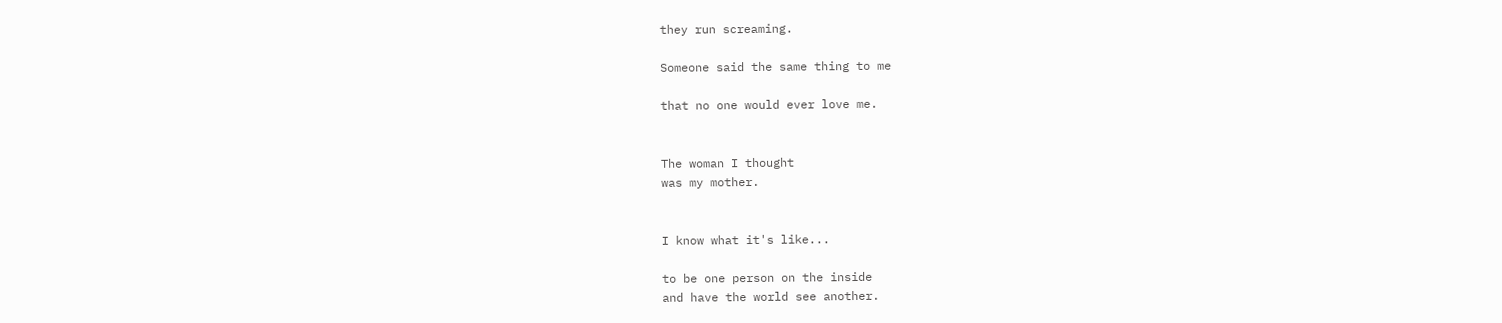they run screaming.

Someone said the same thing to me

that no one would ever love me.


The woman I thought
was my mother.


I know what it's like...

to be one person on the inside
and have the world see another.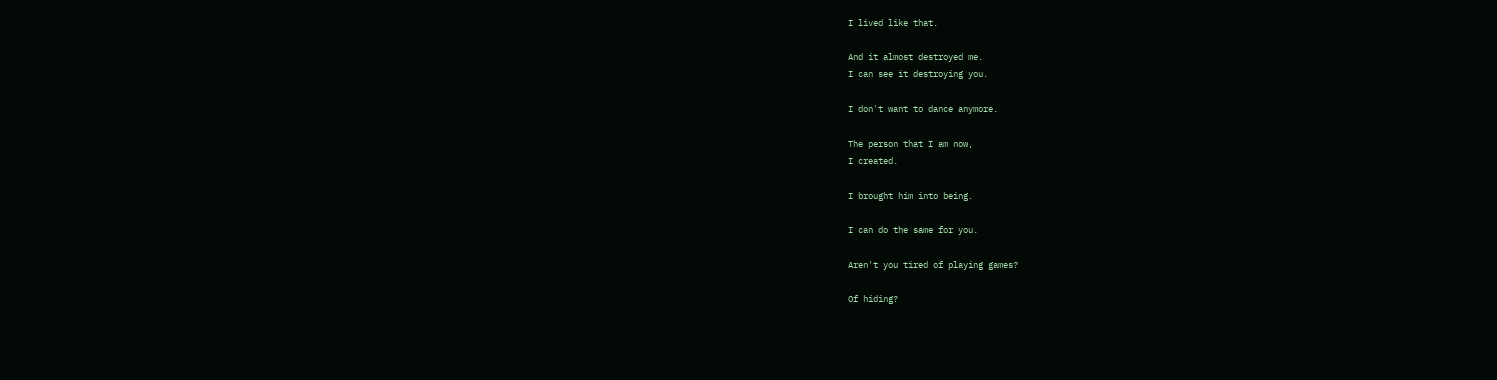I lived like that.

And it almost destroyed me.
I can see it destroying you.

I don't want to dance anymore.

The person that I am now,
I created.

I brought him into being.

I can do the same for you.

Aren't you tired of playing games?

Of hiding?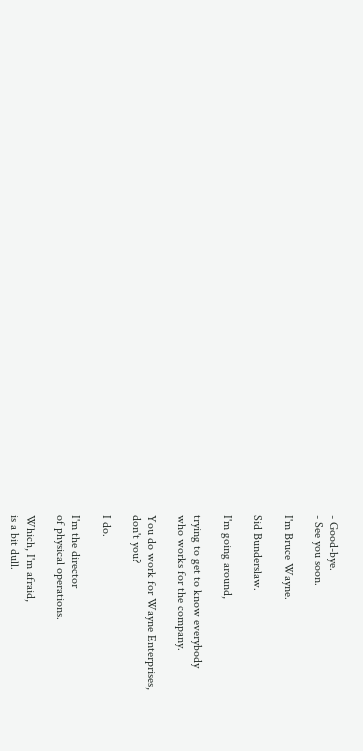- Good-bye.
- See you soon.

I'm Bruce Wayne.

Sid Bunderslaw.

I'm going around,

trying to get to know everybody
who works for the company.

You do work for Wayne Enterprises,
don't you?

I do.

I'm the director
of physical operations.

Which, I'm afraid,
is a bit dull.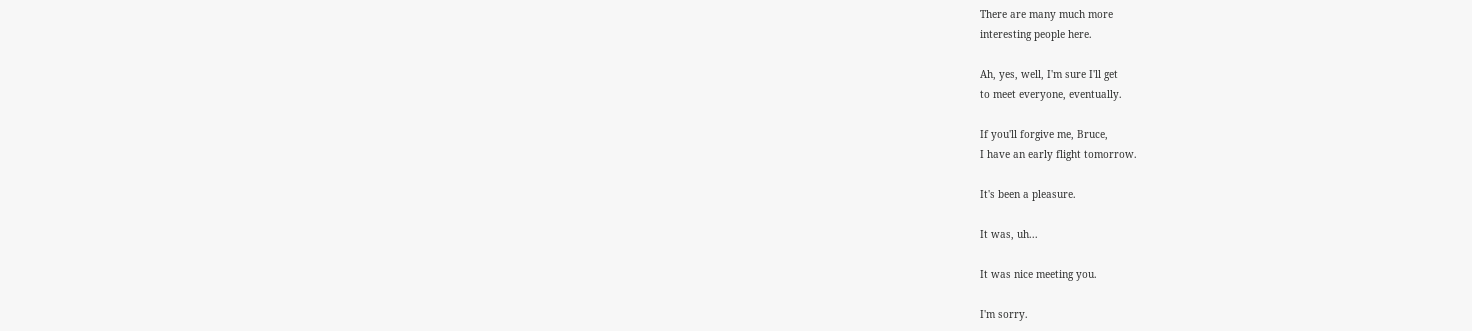There are many much more
interesting people here.

Ah, yes, well, I'm sure I'll get
to meet everyone, eventually.

If you'll forgive me, Bruce,
I have an early flight tomorrow.

It's been a pleasure.

It was, uh...

It was nice meeting you.

I'm sorry.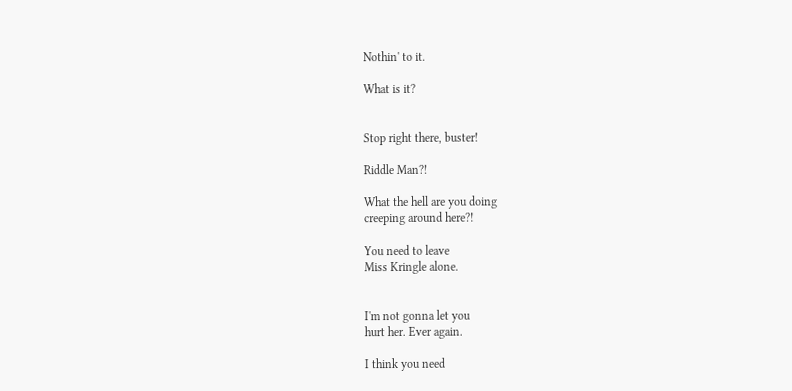Nothin' to it.

What is it?


Stop right there, buster!

Riddle Man?!

What the hell are you doing
creeping around here?!

You need to leave
Miss Kringle alone.


I'm not gonna let you
hurt her. Ever again.

I think you need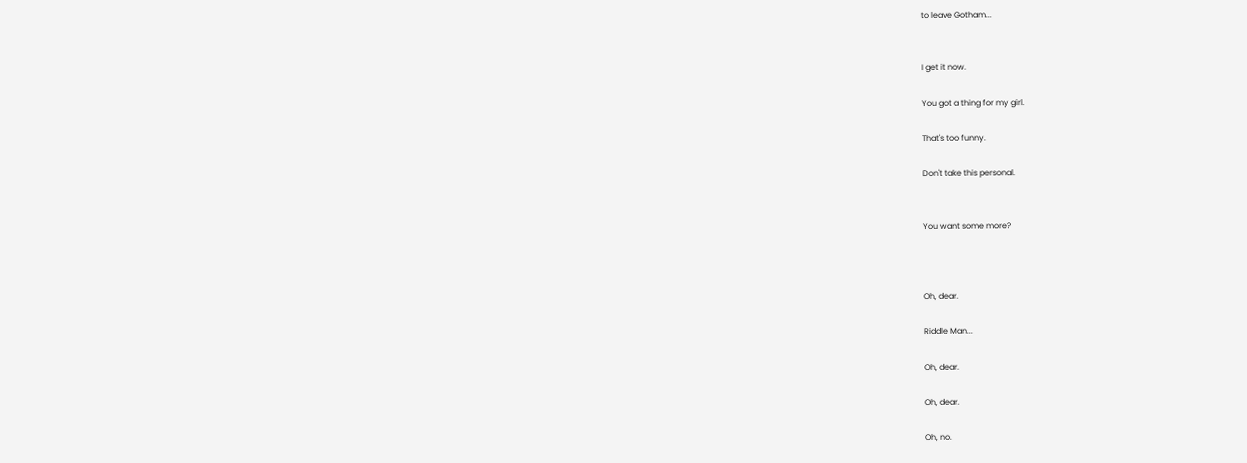to leave Gotham...


I get it now.

You got a thing for my girl.

That's too funny.

Don't take this personal.


You want some more?



Oh, dear.

Riddle Man...

Oh, dear.

Oh, dear.

Oh, no.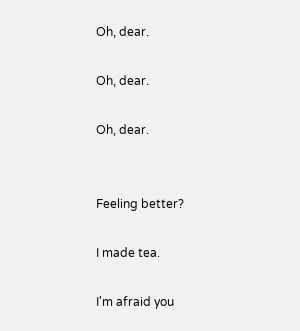Oh, dear.

Oh, dear.

Oh, dear.


Feeling better?

I made tea.

I'm afraid you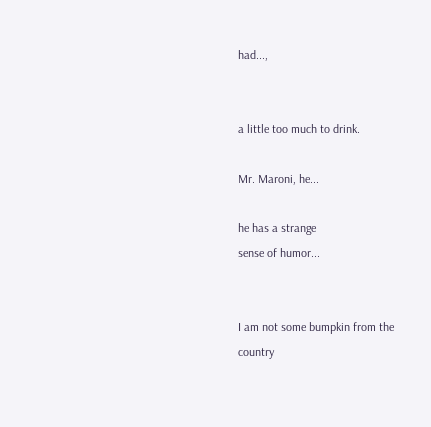had...,


a little too much to drink.

Mr. Maroni, he...

he has a strange
sense of humor...


I am not some bumpkin from the country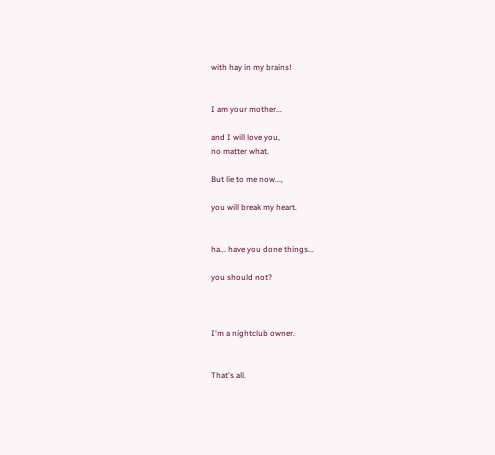with hay in my brains!


I am your mother...

and I will love you,
no matter what.

But lie to me now...,

you will break my heart.


ha... have you done things...

you should not?



I'm a nightclub owner.


That's all.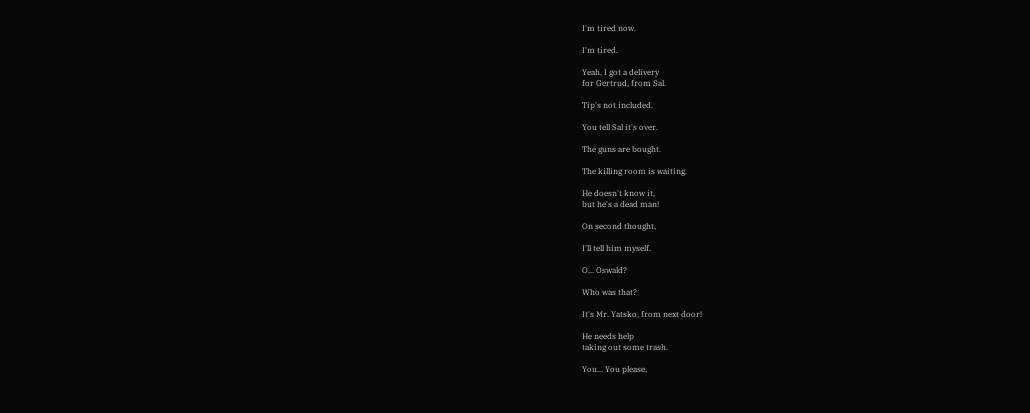I'm tired now.

I'm tired.

Yeah, I got a delivery
for Gertrud, from Sal.

Tip's not included.

You tell Sal it's over.

The guns are bought.

The killing room is waiting.

He doesn't know it,
but he's a dead man!

On second thought,

I'll tell him myself.

O... Oswald?

Who was that?

It's Mr. Yatsko, from next door!

He needs help
taking out some trash.

You... You please,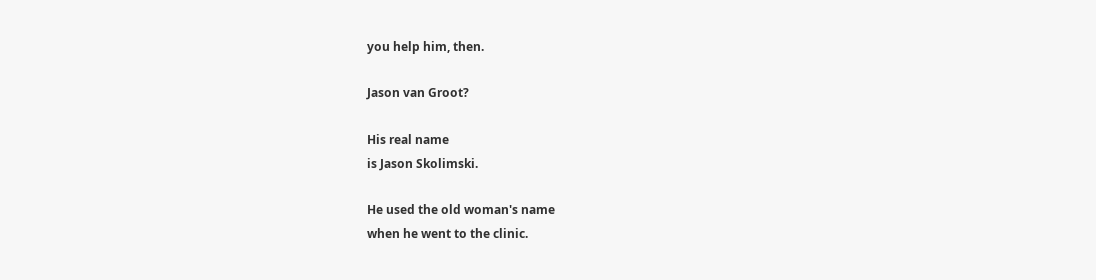you help him, then.

Jason van Groot?

His real name
is Jason Skolimski.

He used the old woman's name
when he went to the clinic.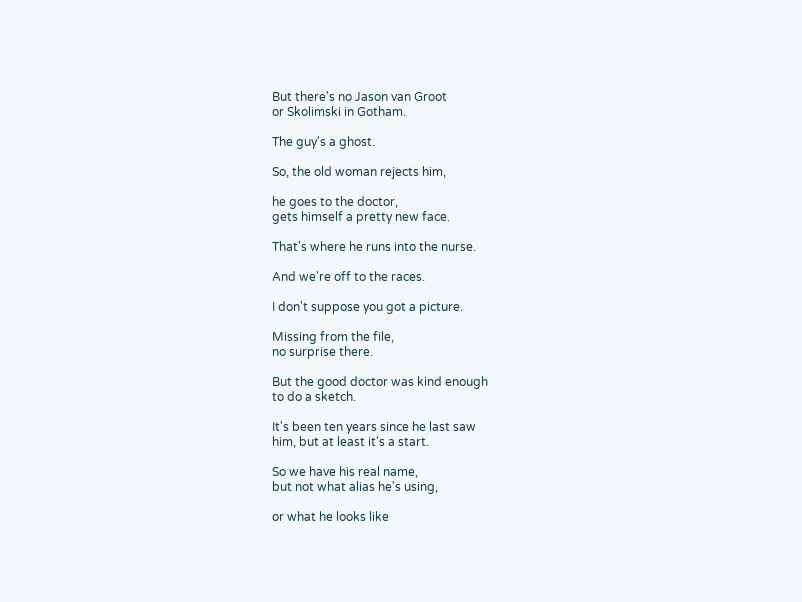But there's no Jason van Groot
or Skolimski in Gotham.

The guy's a ghost.

So, the old woman rejects him,

he goes to the doctor,
gets himself a pretty new face.

That's where he runs into the nurse.

And we're off to the races.

I don't suppose you got a picture.

Missing from the file,
no surprise there.

But the good doctor was kind enough
to do a sketch.

It's been ten years since he last saw
him, but at least it's a start.

So we have his real name,
but not what alias he's using,

or what he looks like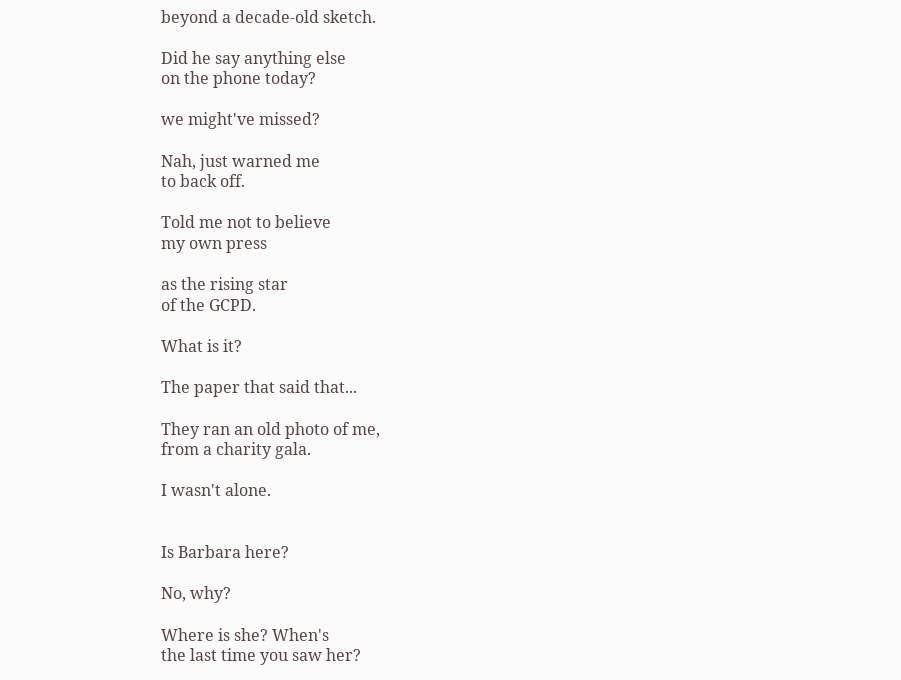beyond a decade-old sketch.

Did he say anything else
on the phone today?

we might've missed?

Nah, just warned me
to back off.

Told me not to believe
my own press

as the rising star
of the GCPD.

What is it?

The paper that said that...

They ran an old photo of me,
from a charity gala.

I wasn't alone.


Is Barbara here?

No, why?

Where is she? When's
the last time you saw her?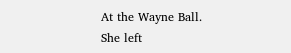At the Wayne Ball.
She left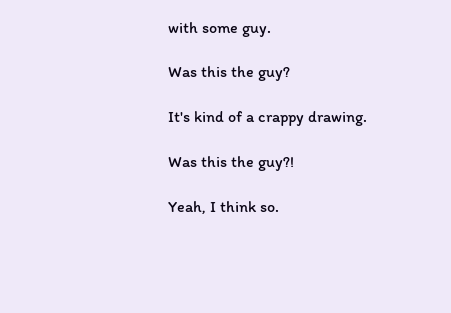with some guy.

Was this the guy?

It's kind of a crappy drawing.

Was this the guy?!

Yeah, I think so.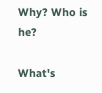Why? Who is he?

What's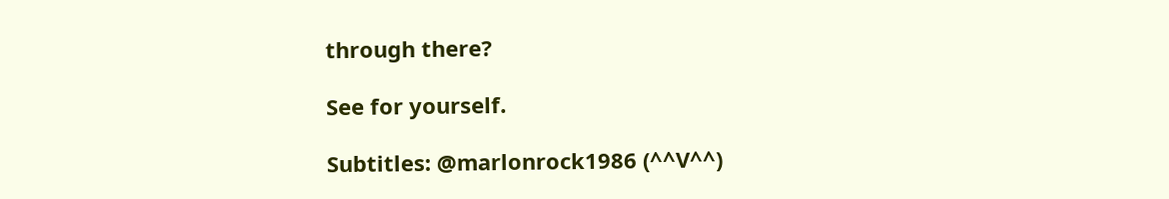through there?

See for yourself.

Subtitles: @marlonrock1986 (^^V^^)